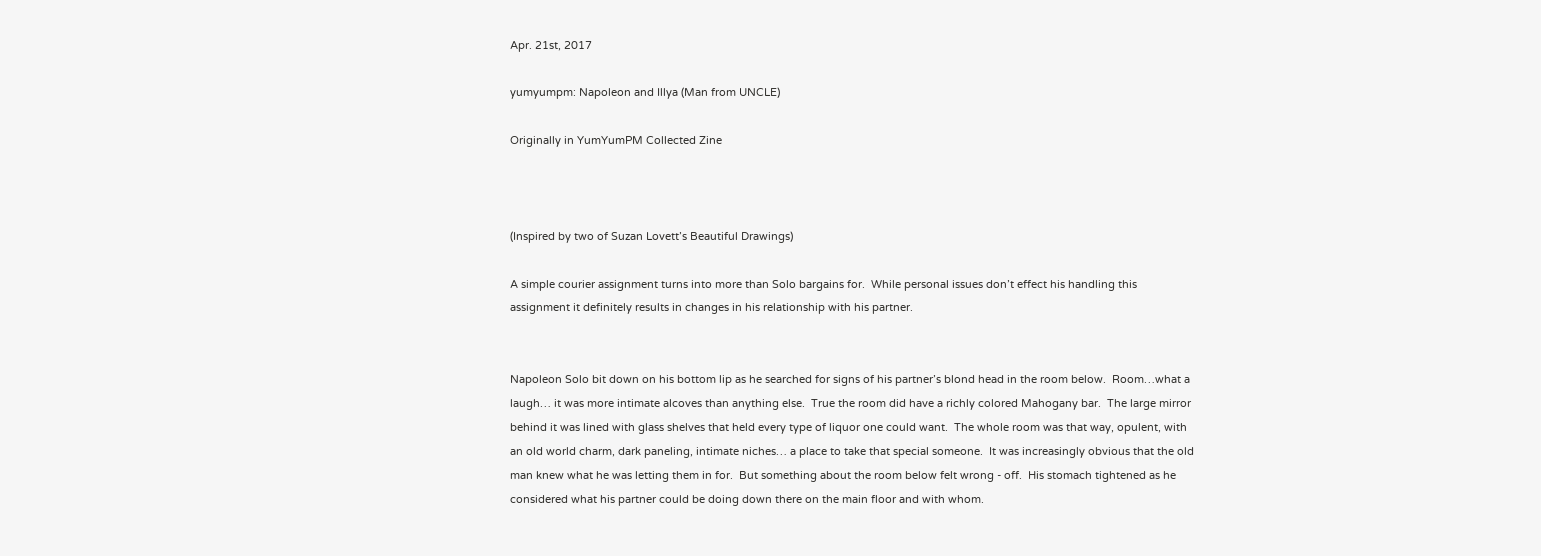Apr. 21st, 2017

yumyumpm: Napoleon and Illya (Man from UNCLE)

Originally in YumYumPM Collected Zine



(Inspired by two of Suzan Lovett’s Beautiful Drawings)

A simple courier assignment turns into more than Solo bargains for.  While personal issues don’t effect his handling this assignment it definitely results in changes in his relationship with his partner.


Napoleon Solo bit down on his bottom lip as he searched for signs of his partner’s blond head in the room below.  Room…what a laugh… it was more intimate alcoves than anything else.  True the room did have a richly colored Mahogany bar.  The large mirror behind it was lined with glass shelves that held every type of liquor one could want.  The whole room was that way, opulent, with an old world charm, dark paneling, intimate niches… a place to take that special someone.  It was increasingly obvious that the old man knew what he was letting them in for.  But something about the room below felt wrong - off.  His stomach tightened as he considered what his partner could be doing down there on the main floor and with whom.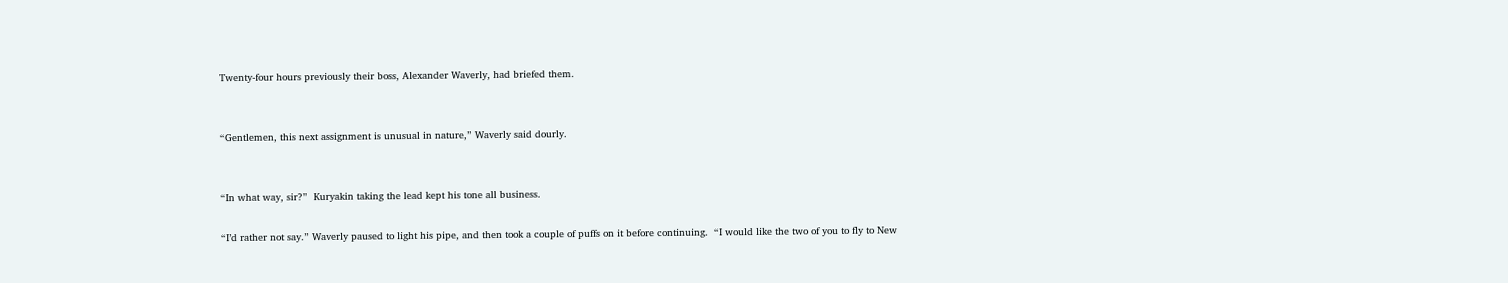Twenty-four hours previously their boss, Alexander Waverly, had briefed them.


“Gentlemen, this next assignment is unusual in nature,” Waverly said dourly.


“In what way, sir?”  Kuryakin taking the lead kept his tone all business.

“I’d rather not say.” Waverly paused to light his pipe, and then took a couple of puffs on it before continuing.  “I would like the two of you to fly to New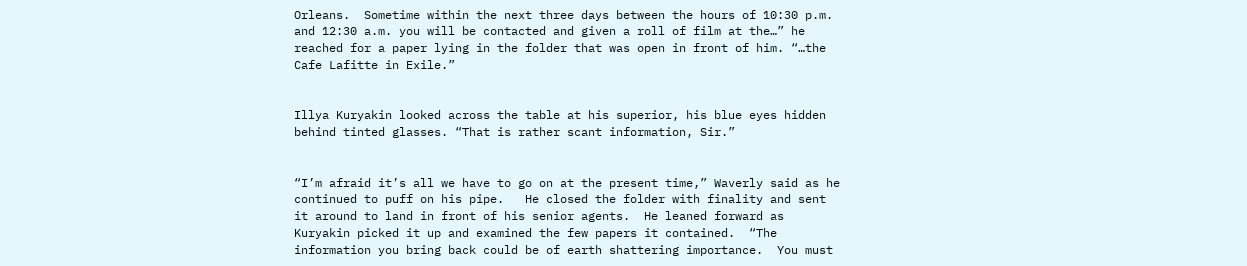Orleans.  Sometime within the next three days between the hours of 10:30 p.m. and 12:30 a.m. you will be contacted and given a roll of film at the…” he reached for a paper lying in the folder that was open in front of him. “…the Cafe Lafitte in Exile.”


Illya Kuryakin looked across the table at his superior, his blue eyes hidden behind tinted glasses. “That is rather scant information, Sir.”


“I’m afraid it’s all we have to go on at the present time,” Waverly said as he continued to puff on his pipe.   He closed the folder with finality and sent it around to land in front of his senior agents.  He leaned forward as Kuryakin picked it up and examined the few papers it contained.  “The information you bring back could be of earth shattering importance.  You must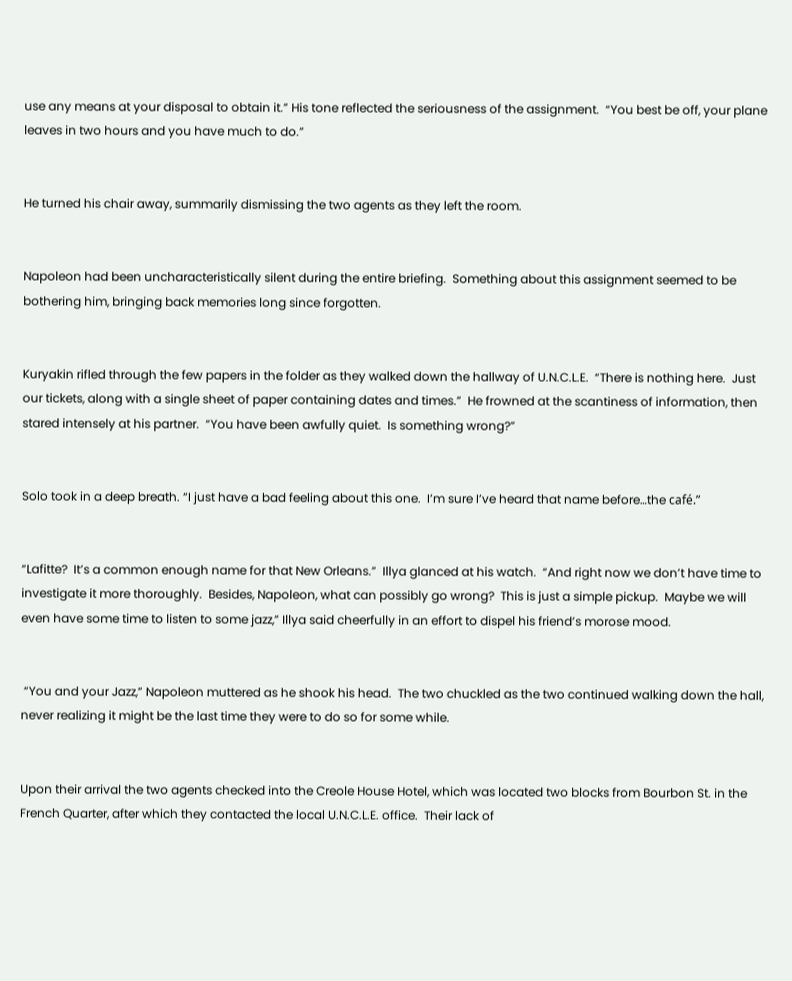use any means at your disposal to obtain it.” His tone reflected the seriousness of the assignment.  “You best be off, your plane leaves in two hours and you have much to do.”


He turned his chair away, summarily dismissing the two agents as they left the room.


Napoleon had been uncharacteristically silent during the entire briefing.  Something about this assignment seemed to be bothering him, bringing back memories long since forgotten.


Kuryakin rifled through the few papers in the folder as they walked down the hallway of U.N.C.L.E.  “There is nothing here.  Just our tickets, along with a single sheet of paper containing dates and times.”  He frowned at the scantiness of information, then stared intensely at his partner.  “You have been awfully quiet.  Is something wrong?”


Solo took in a deep breath. “I just have a bad feeling about this one.  I’m sure I’ve heard that name before…the café.”


“Lafitte?  It’s a common enough name for that New Orleans.”  Illya glanced at his watch.  “And right now we don’t have time to investigate it more thoroughly.  Besides, Napoleon, what can possibly go wrong?  This is just a simple pickup.  Maybe we will even have some time to listen to some jazz,” Illya said cheerfully in an effort to dispel his friend’s morose mood.


 “You and your Jazz,” Napoleon muttered as he shook his head.  The two chuckled as the two continued walking down the hall, never realizing it might be the last time they were to do so for some while.


Upon their arrival the two agents checked into the Creole House Hotel, which was located two blocks from Bourbon St. in the French Quarter, after which they contacted the local U.N.C.L.E. office.  Their lack of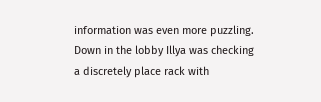information was even more puzzling.  Down in the lobby Illya was checking a discretely place rack with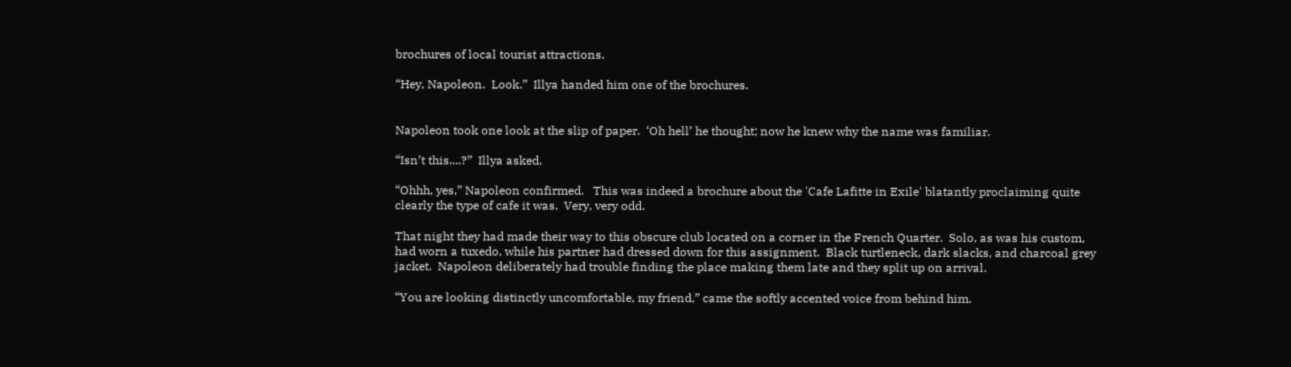brochures of local tourist attractions.

“Hey, Napoleon.  Look.”  Illya handed him one of the brochures.


Napoleon took one look at the slip of paper.  ‘Oh hell’ he thought; now he knew why the name was familiar.

“Isn’t this....?”  Illya asked.

“Ohhh, yes,” Napoleon confirmed.   This was indeed a brochure about the 'Cafe Lafitte in Exile' blatantly proclaiming quite clearly the type of cafe it was.  Very, very odd.

That night they had made their way to this obscure club located on a corner in the French Quarter.  Solo, as was his custom, had worn a tuxedo, while his partner had dressed down for this assignment.  Black turtleneck, dark slacks, and charcoal grey jacket.  Napoleon deliberately had trouble finding the place making them late and they split up on arrival.

“You are looking distinctly uncomfortable, my friend,” came the softly accented voice from behind him.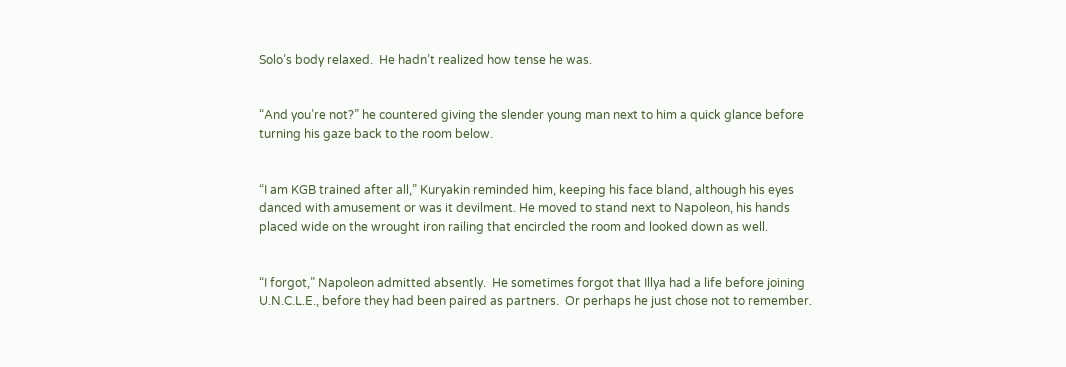Solo’s body relaxed.  He hadn’t realized how tense he was.


“And you’re not?” he countered giving the slender young man next to him a quick glance before turning his gaze back to the room below.


“I am KGB trained after all,” Kuryakin reminded him, keeping his face bland, although his eyes danced with amusement or was it devilment. He moved to stand next to Napoleon, his hands placed wide on the wrought iron railing that encircled the room and looked down as well.


“I forgot,” Napoleon admitted absently.  He sometimes forgot that Illya had a life before joining U.N.C.L.E., before they had been paired as partners.  Or perhaps he just chose not to remember.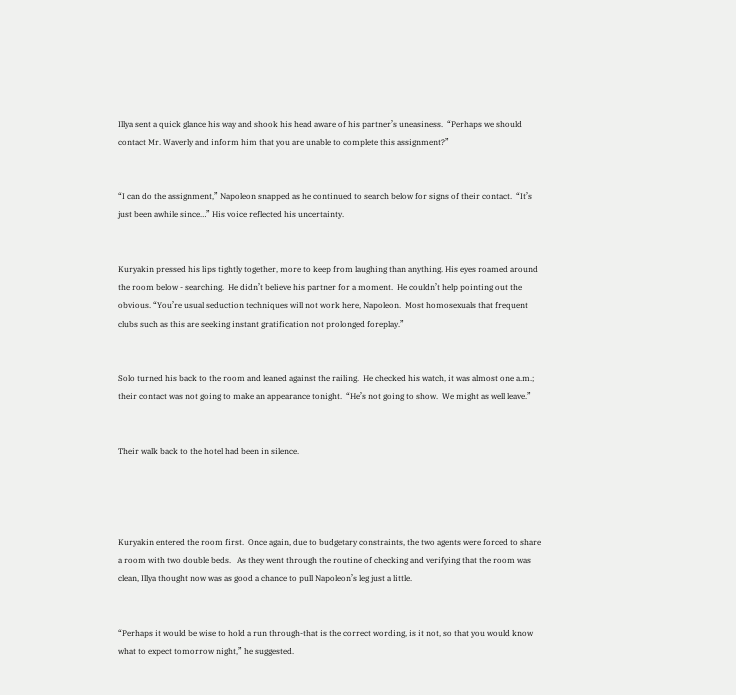Illya sent a quick glance his way and shook his head aware of his partner’s uneasiness.  “Perhaps we should contact Mr. Waverly and inform him that you are unable to complete this assignment?”


“I can do the assignment,” Napoleon snapped as he continued to search below for signs of their contact.  “It’s just been awhile since…” His voice reflected his uncertainty.


Kuryakin pressed his lips tightly together, more to keep from laughing than anything. His eyes roamed around the room below - searching.  He didn’t believe his partner for a moment.  He couldn’t help pointing out the obvious. “You’re usual seduction techniques will not work here, Napoleon.  Most homosexuals that frequent clubs such as this are seeking instant gratification not prolonged foreplay.”


Solo turned his back to the room and leaned against the railing.  He checked his watch, it was almost one a.m.; their contact was not going to make an appearance tonight.  “He’s not going to show.  We might as well leave.”


Their walk back to the hotel had been in silence.




Kuryakin entered the room first.  Once again, due to budgetary constraints, the two agents were forced to share a room with two double beds.   As they went through the routine of checking and verifying that the room was clean, Illya thought now was as good a chance to pull Napoleon’s leg just a little.


“Perhaps it would be wise to hold a run through-that is the correct wording, is it not, so that you would know what to expect tomorrow night,” he suggested.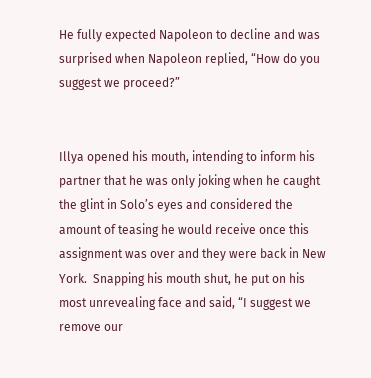He fully expected Napoleon to decline and was surprised when Napoleon replied, “How do you suggest we proceed?”


Illya opened his mouth, intending to inform his partner that he was only joking when he caught the glint in Solo’s eyes and considered the amount of teasing he would receive once this assignment was over and they were back in New York.  Snapping his mouth shut, he put on his most unrevealing face and said, “I suggest we remove our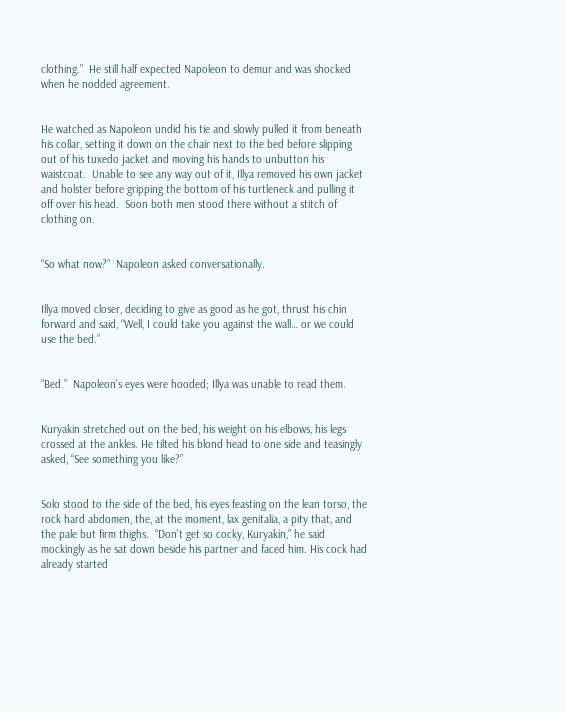clothing.”  He still half expected Napoleon to demur and was shocked when he nodded agreement.


He watched as Napoleon undid his tie and slowly pulled it from beneath his collar, setting it down on the chair next to the bed before slipping out of his tuxedo jacket and moving his hands to unbutton his waistcoat.  Unable to see any way out of it, Illya removed his own jacket and holster before gripping the bottom of his turtleneck and pulling it off over his head.  Soon both men stood there without a stitch of clothing on.


“So what now?”  Napoleon asked conversationally.


Illya moved closer, deciding to give as good as he got, thrust his chin forward and said, “Well, I could take you against the wall… or we could use the bed.”


“Bed.”  Napoleon’s eyes were hooded; Illya was unable to read them.


Kuryakin stretched out on the bed, his weight on his elbows, his legs crossed at the ankles. He tilted his blond head to one side and teasingly asked, “See something you like?”


Solo stood to the side of the bed, his eyes feasting on the lean torso, the rock hard abdomen, the, at the moment, lax genitalia, a pity that, and the pale but firm thighs.  “Don’t get so cocky, Kuryakin,” he said mockingly as he sat down beside his partner and faced him. His cock had already started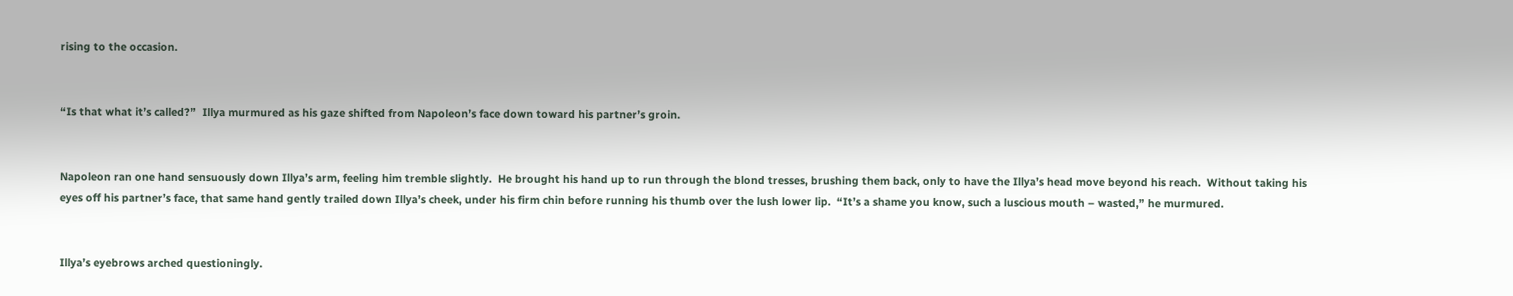rising to the occasion.


“Is that what it’s called?”  Illya murmured as his gaze shifted from Napoleon’s face down toward his partner’s groin.


Napoleon ran one hand sensuously down Illya’s arm, feeling him tremble slightly.  He brought his hand up to run through the blond tresses, brushing them back, only to have the Illya’s head move beyond his reach.  Without taking his eyes off his partner’s face, that same hand gently trailed down Illya’s cheek, under his firm chin before running his thumb over the lush lower lip.  “It’s a shame you know, such a luscious mouth – wasted,” he murmured.


Illya’s eyebrows arched questioningly.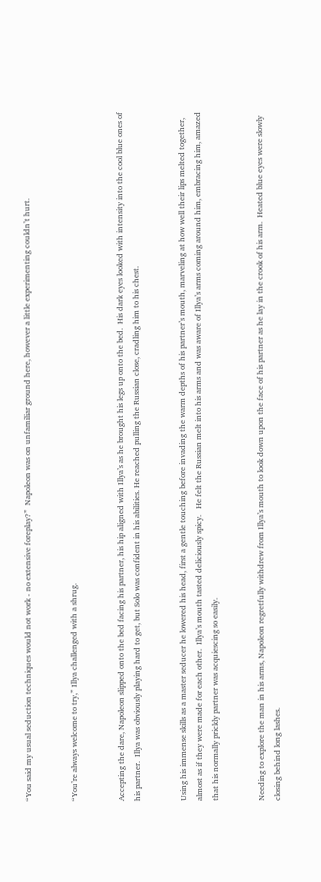“You said my usual seduction techniques would not work - no extensive foreplay?”  Napoleon was on unfamiliar ground here, however a little experimenting couldn’t hurt.


“You’re always welcome to try,” Illya challenged with a shrug.


Accepting the dare, Napoleon slipped onto the bed facing his partner, his hip aligned with Illya’s as he brought his legs up onto the bed.  His dark eyes looked with intensity into the cool blue ones of his partner.  Illya was obviously playing hard to get, but Solo was confident in his abilities. He reached pulling the Russian close, cradling him to his chest.


Using his immense skills as a master seducer he lowered his head, first a gentle touching before invading the warm depths of his partner’s mouth, marveling at how well their lips melted together, almost as if they were made for each other.  Illya’s mouth tasted deliciously spicy.   He felt the Russian melt into his arms and was aware of Illya’s arms coming around him, embracing him, amazed that his normally prickly partner was acquiescing so easily.


Needing to explore the man in his arms, Napoleon regretfully withdrew from Illya’s mouth to look down upon the face of his partner as he lay in the crook of his arm.  Heated blue eyes were slowly closing behind long lashes.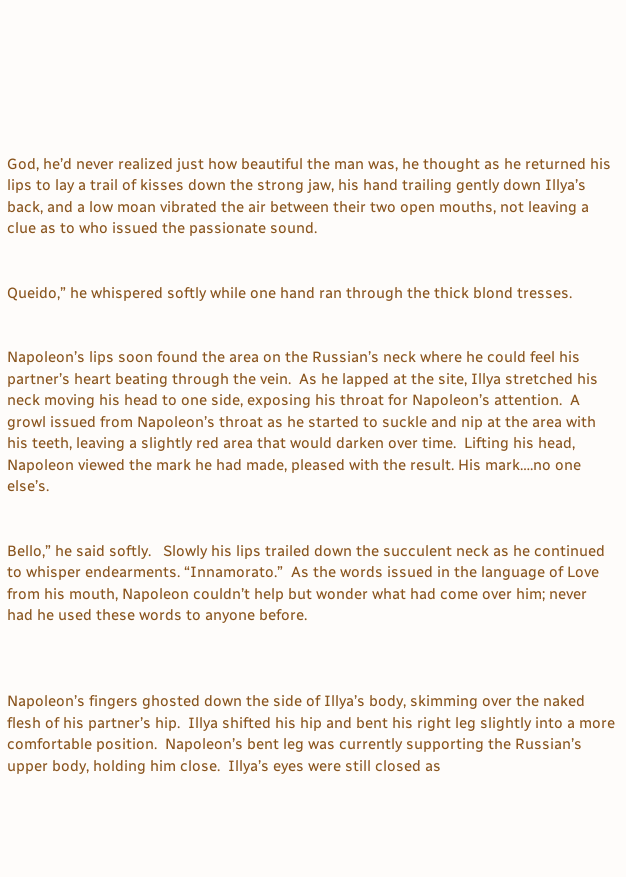God, he’d never realized just how beautiful the man was, he thought as he returned his lips to lay a trail of kisses down the strong jaw, his hand trailing gently down Illya’s back, and a low moan vibrated the air between their two open mouths, not leaving a clue as to who issued the passionate sound.


Queido,” he whispered softly while one hand ran through the thick blond tresses.


Napoleon’s lips soon found the area on the Russian’s neck where he could feel his partner’s heart beating through the vein.  As he lapped at the site, Illya stretched his neck moving his head to one side, exposing his throat for Napoleon’s attention.  A growl issued from Napoleon’s throat as he started to suckle and nip at the area with his teeth, leaving a slightly red area that would darken over time.  Lifting his head, Napoleon viewed the mark he had made, pleased with the result. His mark….no one else’s.


Bello,” he said softly.   Slowly his lips trailed down the succulent neck as he continued to whisper endearments. “Innamorato.”  As the words issued in the language of Love from his mouth, Napoleon couldn’t help but wonder what had come over him; never had he used these words to anyone before.



Napoleon’s fingers ghosted down the side of Illya’s body, skimming over the naked flesh of his partner’s hip.  Illya shifted his hip and bent his right leg slightly into a more comfortable position.  Napoleon’s bent leg was currently supporting the Russian’s upper body, holding him close.  Illya’s eyes were still closed as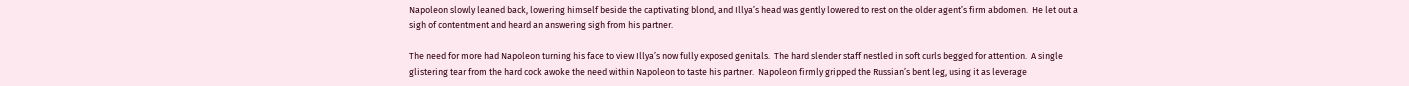Napoleon slowly leaned back, lowering himself beside the captivating blond, and Illya’s head was gently lowered to rest on the older agent’s firm abdomen.  He let out a sigh of contentment and heard an answering sigh from his partner.

The need for more had Napoleon turning his face to view Illya’s now fully exposed genitals.  The hard slender staff nestled in soft curls begged for attention.  A single glistering tear from the hard cock awoke the need within Napoleon to taste his partner.  Napoleon firmly gripped the Russian’s bent leg, using it as leverage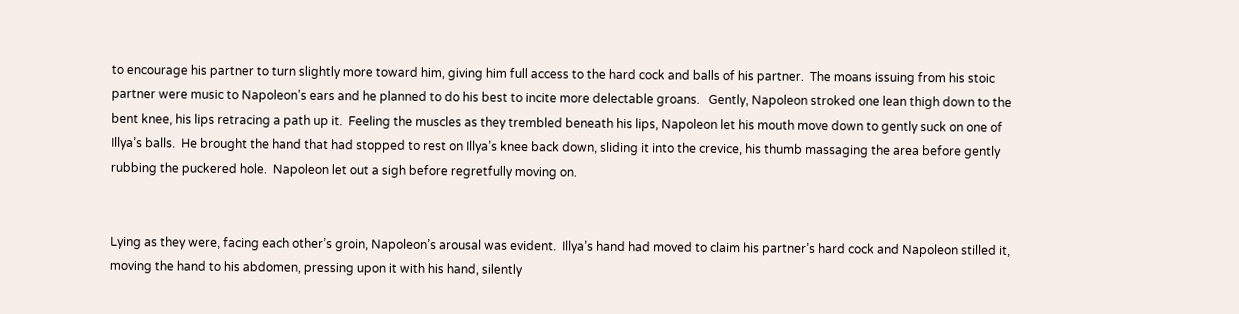to encourage his partner to turn slightly more toward him, giving him full access to the hard cock and balls of his partner.  The moans issuing from his stoic partner were music to Napoleon’s ears and he planned to do his best to incite more delectable groans.   Gently, Napoleon stroked one lean thigh down to the bent knee, his lips retracing a path up it.  Feeling the muscles as they trembled beneath his lips, Napoleon let his mouth move down to gently suck on one of Illya’s balls.  He brought the hand that had stopped to rest on Illya’s knee back down, sliding it into the crevice, his thumb massaging the area before gently rubbing the puckered hole.  Napoleon let out a sigh before regretfully moving on.


Lying as they were, facing each other’s groin, Napoleon’s arousal was evident.  Illya’s hand had moved to claim his partner’s hard cock and Napoleon stilled it, moving the hand to his abdomen, pressing upon it with his hand, silently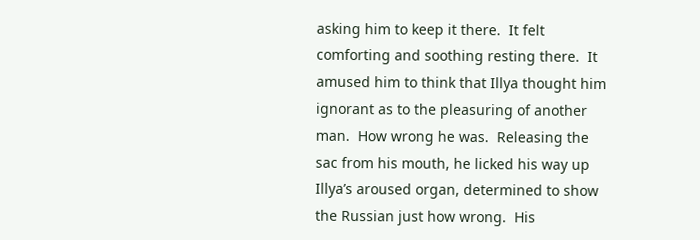asking him to keep it there.  It felt comforting and soothing resting there.  It amused him to think that Illya thought him ignorant as to the pleasuring of another man.  How wrong he was.  Releasing the sac from his mouth, he licked his way up Illya’s aroused organ, determined to show the Russian just how wrong.  His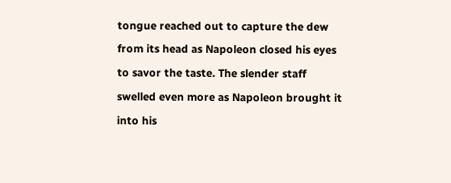tongue reached out to capture the dew from its head as Napoleon closed his eyes to savor the taste. The slender staff swelled even more as Napoleon brought it into his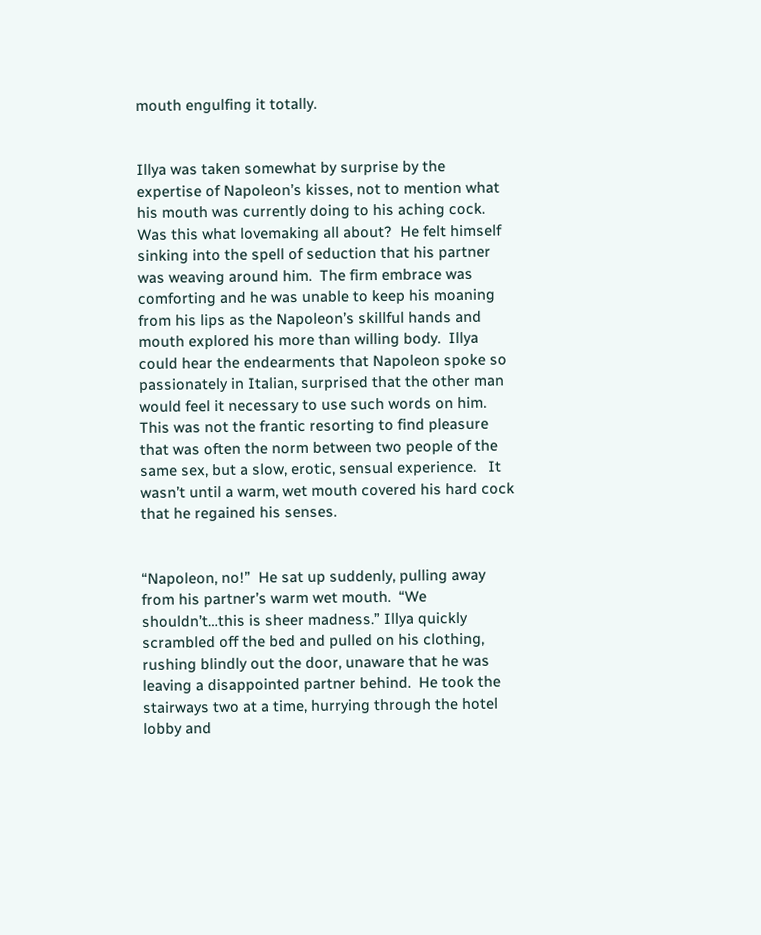mouth engulfing it totally.


Illya was taken somewhat by surprise by the expertise of Napoleon’s kisses, not to mention what his mouth was currently doing to his aching cock.  Was this what lovemaking all about?  He felt himself sinking into the spell of seduction that his partner was weaving around him.  The firm embrace was comforting and he was unable to keep his moaning from his lips as the Napoleon’s skillful hands and mouth explored his more than willing body.  Illya could hear the endearments that Napoleon spoke so passionately in Italian, surprised that the other man would feel it necessary to use such words on him. This was not the frantic resorting to find pleasure that was often the norm between two people of the same sex, but a slow, erotic, sensual experience.   It wasn’t until a warm, wet mouth covered his hard cock that he regained his senses.


“Napoleon, no!”  He sat up suddenly, pulling away from his partner’s warm wet mouth.  “We shouldn’t…this is sheer madness.” Illya quickly scrambled off the bed and pulled on his clothing, rushing blindly out the door, unaware that he was leaving a disappointed partner behind.  He took the stairways two at a time, hurrying through the hotel lobby and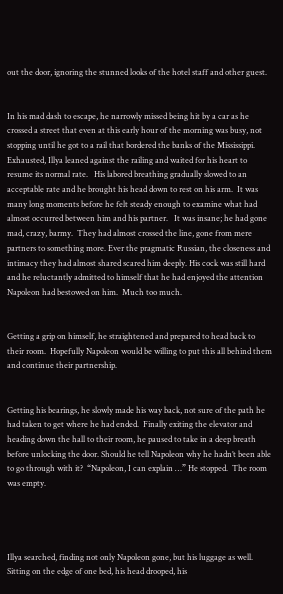out the door, ignoring the stunned looks of the hotel staff and other guest.


In his mad dash to escape, he narrowly missed being hit by a car as he crossed a street that even at this early hour of the morning was busy, not stopping until he got to a rail that bordered the banks of the Mississippi.  Exhausted, Illya leaned against the railing and waited for his heart to resume its normal rate.   His labored breathing gradually slowed to an acceptable rate and he brought his head down to rest on his arm.  It was many long moments before he felt steady enough to examine what had almost occurred between him and his partner.   It was insane; he had gone mad, crazy, barmy.  They had almost crossed the line, gone from mere partners to something more. Ever the pragmatic Russian, the closeness and intimacy they had almost shared scared him deeply. His cock was still hard and he reluctantly admitted to himself that he had enjoyed the attention Napoleon had bestowed on him.  Much too much.


Getting a grip on himself, he straightened and prepared to head back to their room.  Hopefully Napoleon would be willing to put this all behind them and continue their partnership.


Getting his bearings, he slowly made his way back, not sure of the path he had taken to get where he had ended.  Finally exiting the elevator and heading down the hall to their room, he paused to take in a deep breath before unlocking the door. Should he tell Napoleon why he hadn’t been able to go through with it?  “Napoleon, I can explain …” He stopped.  The room was empty.




Illya searched, finding not only Napoleon gone, but his luggage as well. Sitting on the edge of one bed, his head drooped, his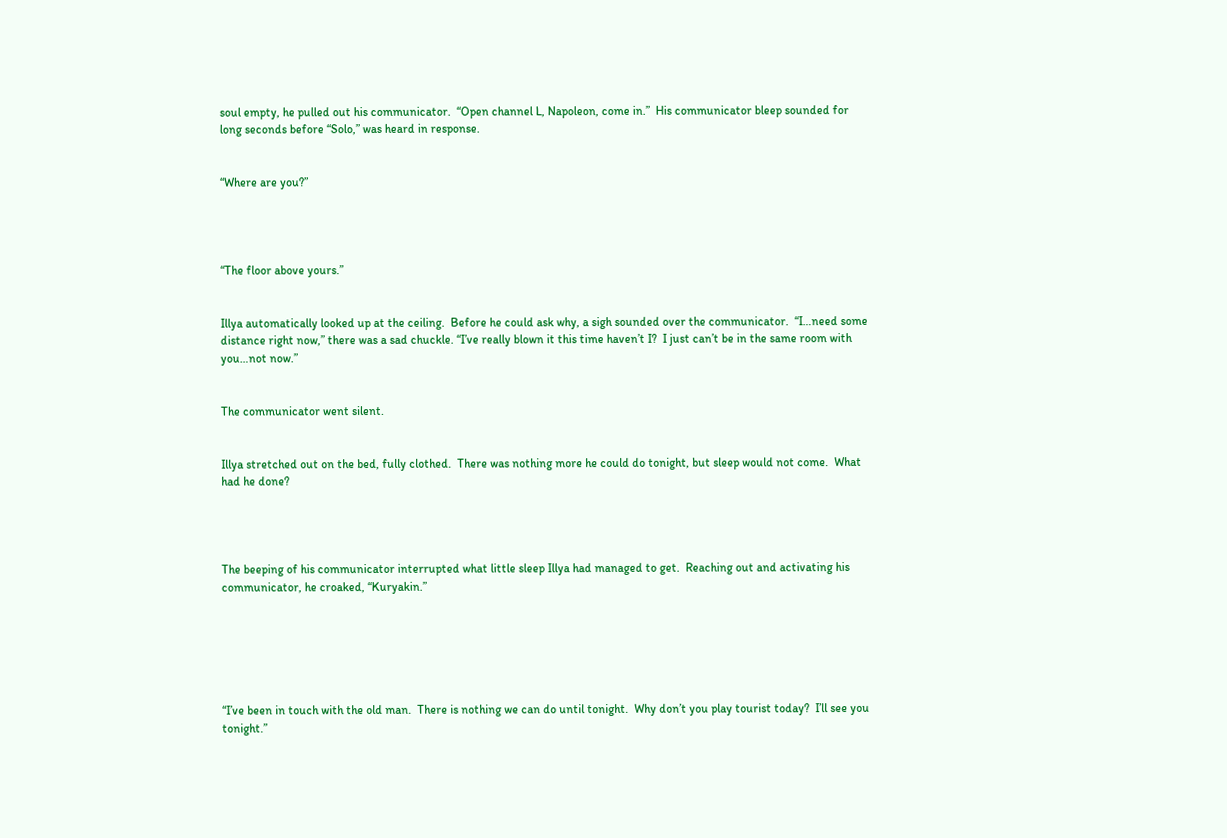soul empty, he pulled out his communicator.  “Open channel L, Napoleon, come in.”  His communicator bleep sounded for long seconds before “Solo,” was heard in response.


“Where are you?”




“The floor above yours.”


Illya automatically looked up at the ceiling.  Before he could ask why, a sigh sounded over the communicator.  “I…need some distance right now,” there was a sad chuckle. “I’ve really blown it this time haven’t I?  I just can’t be in the same room with you…not now.”


The communicator went silent.


Illya stretched out on the bed, fully clothed.  There was nothing more he could do tonight, but sleep would not come.  What had he done?




The beeping of his communicator interrupted what little sleep Illya had managed to get.  Reaching out and activating his communicator, he croaked, “Kuryakin.”






“I’ve been in touch with the old man.  There is nothing we can do until tonight.  Why don’t you play tourist today?  I’ll see you tonight.”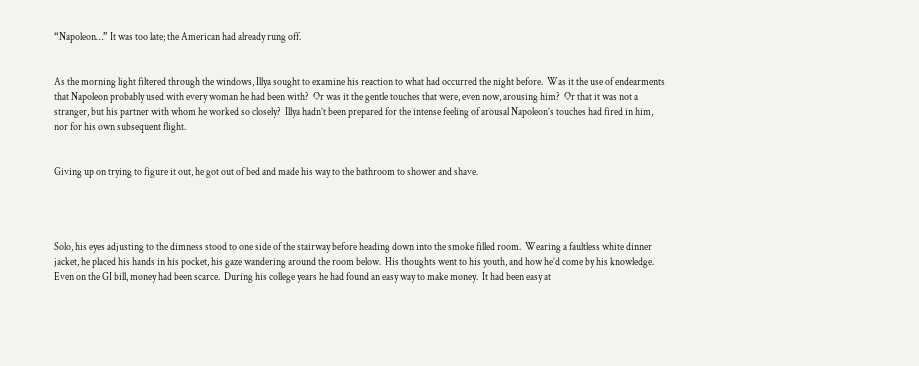“Napoleon…” It was too late; the American had already rung off.


As the morning light filtered through the windows, Illya sought to examine his reaction to what had occurred the night before.  Was it the use of endearments that Napoleon probably used with every woman he had been with?  Or was it the gentle touches that were, even now, arousing him?  Or that it was not a stranger, but his partner with whom he worked so closely?  Illya hadn’t been prepared for the intense feeling of arousal Napoleon’s touches had fired in him, nor for his own subsequent flight.


Giving up on trying to figure it out, he got out of bed and made his way to the bathroom to shower and shave.




Solo, his eyes adjusting to the dimness stood to one side of the stairway before heading down into the smoke filled room.  Wearing a faultless white dinner jacket, he placed his hands in his pocket, his gaze wandering around the room below.  His thoughts went to his youth, and how he’d come by his knowledge.  Even on the GI bill, money had been scarce.  During his college years he had found an easy way to make money.  It had been easy at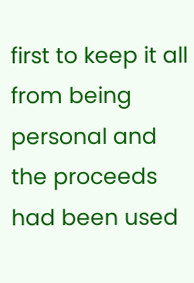first to keep it all from being personal and the proceeds had been used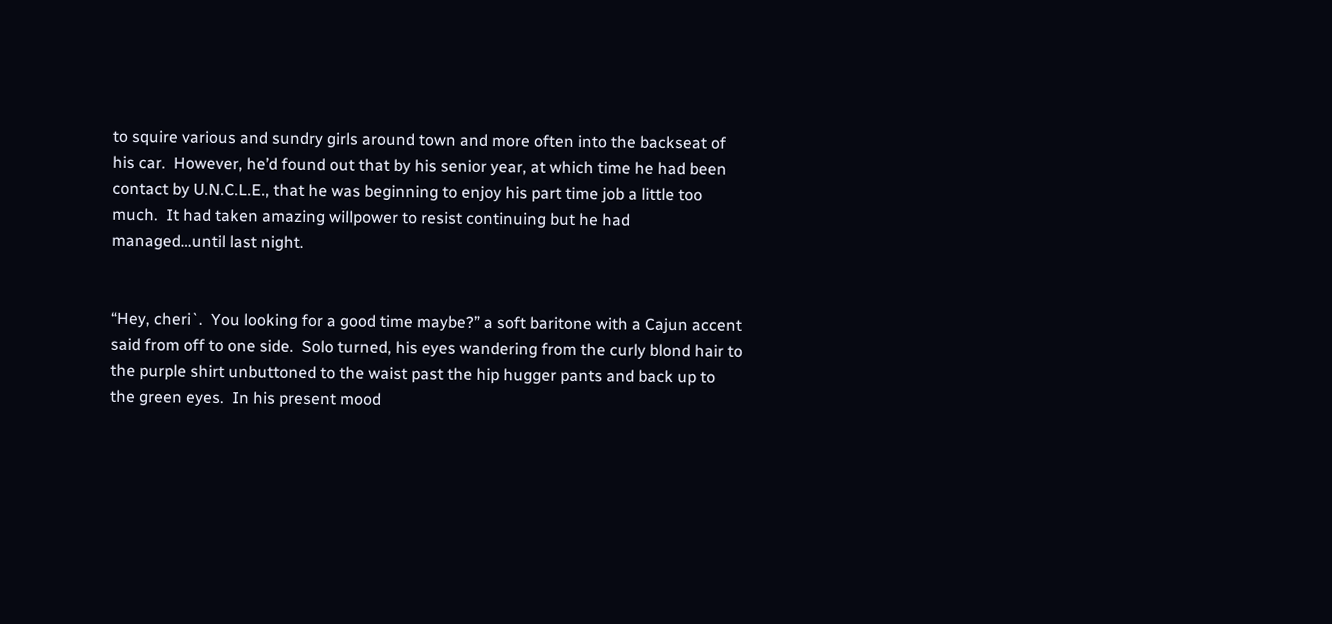to squire various and sundry girls around town and more often into the backseat of his car.  However, he’d found out that by his senior year, at which time he had been contact by U.N.C.L.E., that he was beginning to enjoy his part time job a little too much.  It had taken amazing willpower to resist continuing but he had managed…until last night.


“Hey, cheri`.  You looking for a good time maybe?” a soft baritone with a Cajun accent said from off to one side.  Solo turned, his eyes wandering from the curly blond hair to the purple shirt unbuttoned to the waist past the hip hugger pants and back up to the green eyes.  In his present mood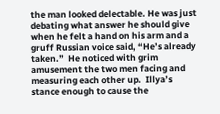the man looked delectable. He was just debating what answer he should give when he felt a hand on his arm and a gruff Russian voice said, “He’s already taken.”  He noticed with grim amusement the two men facing and measuring each other up.  Illya’s stance enough to cause the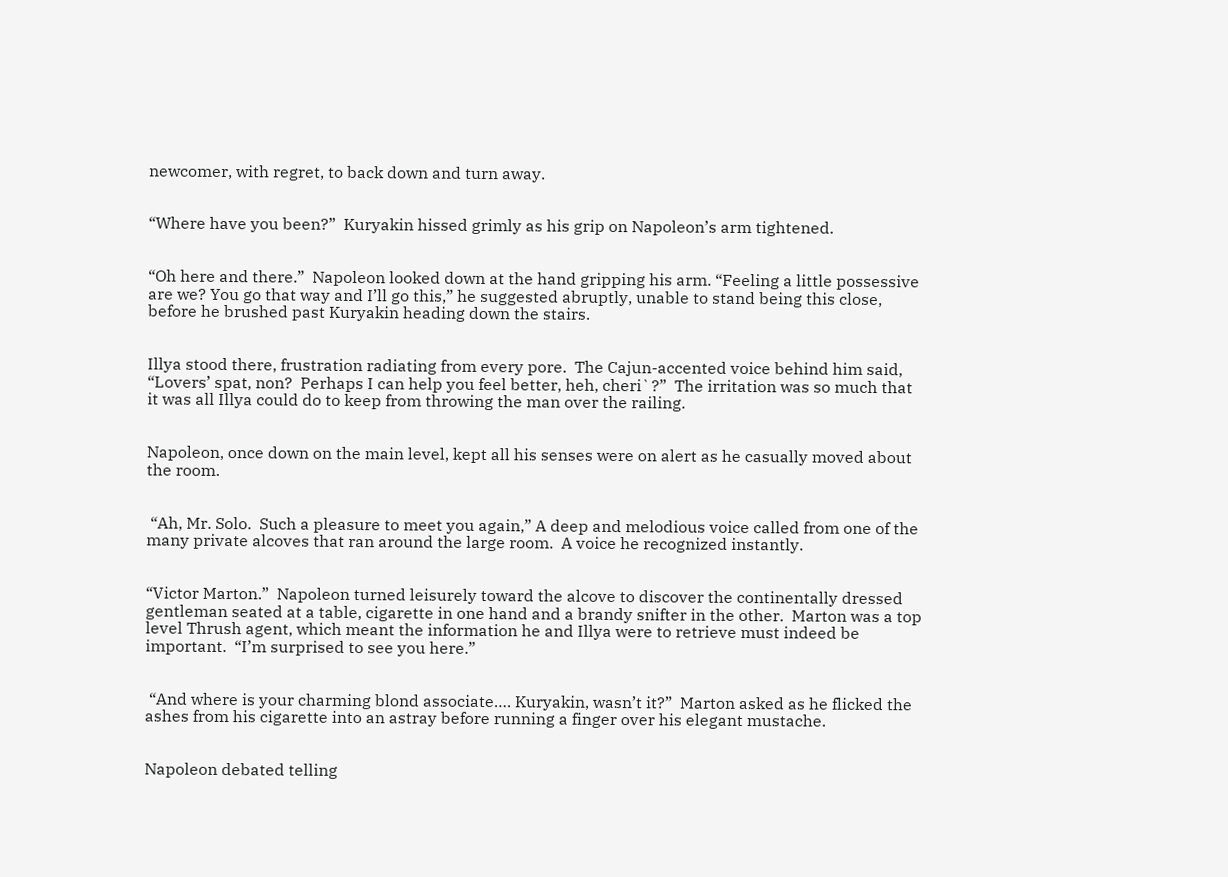newcomer, with regret, to back down and turn away.


“Where have you been?”  Kuryakin hissed grimly as his grip on Napoleon’s arm tightened.


“Oh here and there.”  Napoleon looked down at the hand gripping his arm. “Feeling a little possessive are we? You go that way and I’ll go this,” he suggested abruptly, unable to stand being this close, before he brushed past Kuryakin heading down the stairs.


Illya stood there, frustration radiating from every pore.  The Cajun-accented voice behind him said, “Lovers’ spat, non?  Perhaps I can help you feel better, heh, cheri`?”  The irritation was so much that it was all Illya could do to keep from throwing the man over the railing.


Napoleon, once down on the main level, kept all his senses were on alert as he casually moved about the room.


 “Ah, Mr. Solo.  Such a pleasure to meet you again,” A deep and melodious voice called from one of the many private alcoves that ran around the large room.  A voice he recognized instantly.


“Victor Marton.”  Napoleon turned leisurely toward the alcove to discover the continentally dressed gentleman seated at a table, cigarette in one hand and a brandy snifter in the other.  Marton was a top level Thrush agent, which meant the information he and Illya were to retrieve must indeed be important.  “I’m surprised to see you here.”


 “And where is your charming blond associate…. Kuryakin, wasn’t it?”  Marton asked as he flicked the ashes from his cigarette into an astray before running a finger over his elegant mustache.


Napoleon debated telling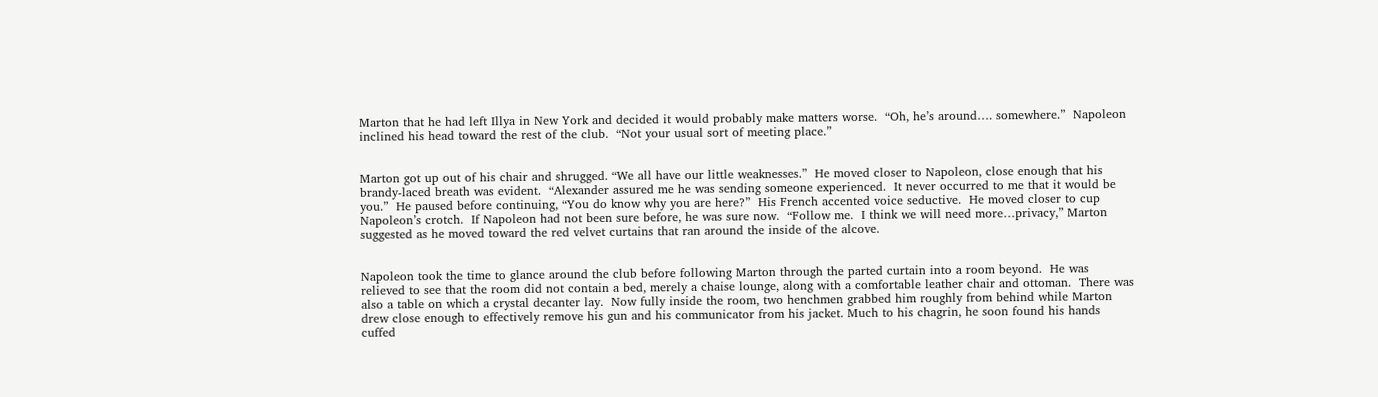Marton that he had left Illya in New York and decided it would probably make matters worse.  “Oh, he’s around…. somewhere.”  Napoleon inclined his head toward the rest of the club.  “Not your usual sort of meeting place.”


Marton got up out of his chair and shrugged. “We all have our little weaknesses.”  He moved closer to Napoleon, close enough that his brandy-laced breath was evident.  “Alexander assured me he was sending someone experienced.  It never occurred to me that it would be you.”  He paused before continuing, “You do know why you are here?”  His French accented voice seductive.  He moved closer to cup Napoleon’s crotch.  If Napoleon had not been sure before, he was sure now.  “Follow me.  I think we will need more…privacy,” Marton suggested as he moved toward the red velvet curtains that ran around the inside of the alcove.


Napoleon took the time to glance around the club before following Marton through the parted curtain into a room beyond.  He was relieved to see that the room did not contain a bed, merely a chaise lounge, along with a comfortable leather chair and ottoman.  There was also a table on which a crystal decanter lay.  Now fully inside the room, two henchmen grabbed him roughly from behind while Marton drew close enough to effectively remove his gun and his communicator from his jacket. Much to his chagrin, he soon found his hands cuffed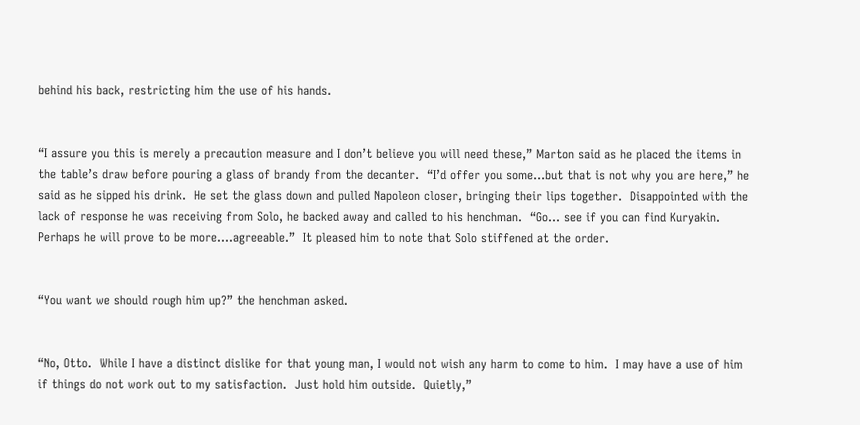behind his back, restricting him the use of his hands.


“I assure you this is merely a precaution measure and I don’t believe you will need these,” Marton said as he placed the items in the table’s draw before pouring a glass of brandy from the decanter.  “I’d offer you some…but that is not why you are here,” he said as he sipped his drink.  He set the glass down and pulled Napoleon closer, bringing their lips together.  Disappointed with the lack of response he was receiving from Solo, he backed away and called to his henchman.  “Go… see if you can find Kuryakin.  Perhaps he will prove to be more….agreeable.”  It pleased him to note that Solo stiffened at the order.


“You want we should rough him up?” the henchman asked.


“No, Otto.  While I have a distinct dislike for that young man, I would not wish any harm to come to him.  I may have a use of him if things do not work out to my satisfaction.  Just hold him outside.  Quietly,”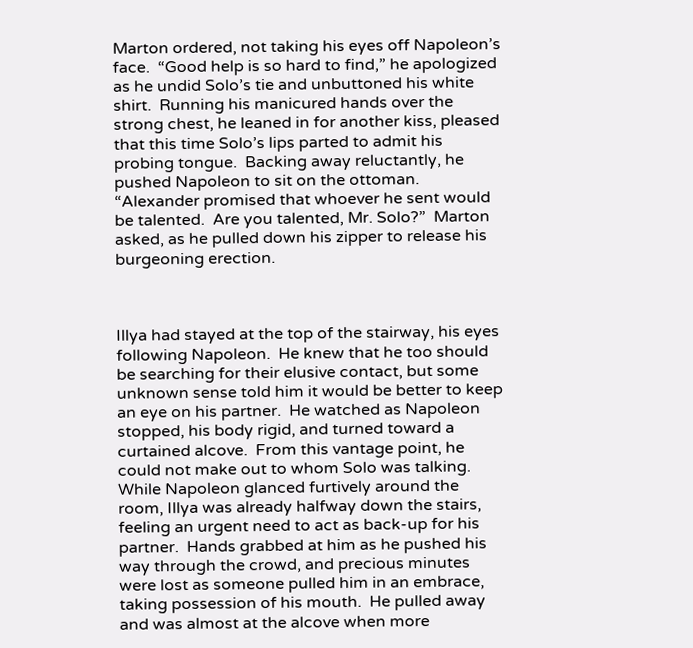Marton ordered, not taking his eyes off Napoleon’s face.  “Good help is so hard to find,” he apologized as he undid Solo’s tie and unbuttoned his white shirt.  Running his manicured hands over the strong chest, he leaned in for another kiss, pleased that this time Solo’s lips parted to admit his probing tongue.  Backing away reluctantly, he pushed Napoleon to sit on the ottoman.  “Alexander promised that whoever he sent would be talented.  Are you talented, Mr. Solo?”  Marton asked, as he pulled down his zipper to release his burgeoning erection.



Illya had stayed at the top of the stairway, his eyes following Napoleon.  He knew that he too should be searching for their elusive contact, but some unknown sense told him it would be better to keep an eye on his partner.  He watched as Napoleon stopped, his body rigid, and turned toward a curtained alcove.  From this vantage point, he could not make out to whom Solo was talking.  While Napoleon glanced furtively around the room, Illya was already halfway down the stairs, feeling an urgent need to act as back-up for his partner.  Hands grabbed at him as he pushed his way through the crowd, and precious minutes were lost as someone pulled him in an embrace, taking possession of his mouth.  He pulled away and was almost at the alcove when more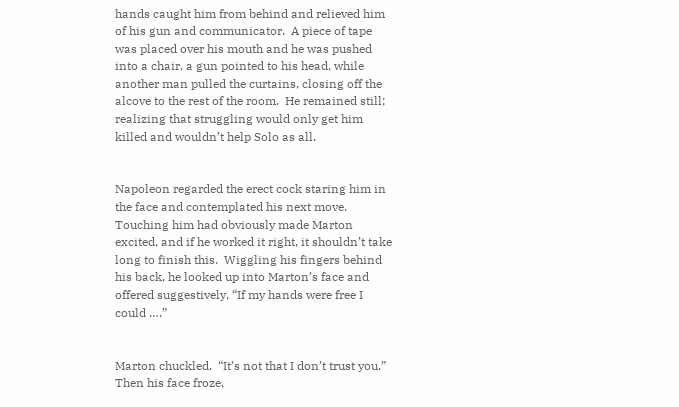hands caught him from behind and relieved him of his gun and communicator.  A piece of tape was placed over his mouth and he was pushed into a chair, a gun pointed to his head, while another man pulled the curtains, closing off the alcove to the rest of the room.  He remained still; realizing that struggling would only get him killed and wouldn’t help Solo as all.


Napoleon regarded the erect cock staring him in the face and contemplated his next move.  Touching him had obviously made Marton excited, and if he worked it right, it shouldn’t take long to finish this.  Wiggling his fingers behind his back, he looked up into Marton’s face and offered suggestively, “If my hands were free I could ….”


Marton chuckled.  “It’s not that I don’t trust you.”  Then his face froze,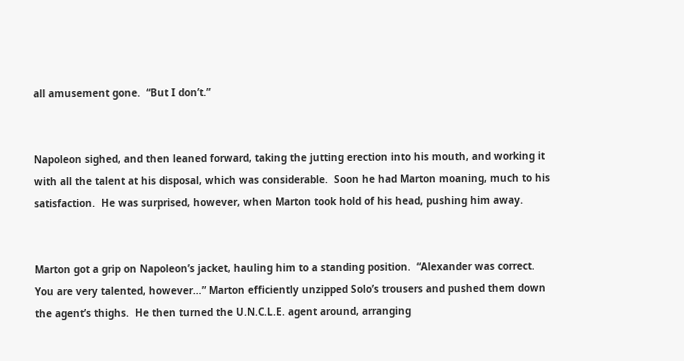all amusement gone.  “But I don’t.”


Napoleon sighed, and then leaned forward, taking the jutting erection into his mouth, and working it with all the talent at his disposal, which was considerable.  Soon he had Marton moaning, much to his satisfaction.  He was surprised, however, when Marton took hold of his head, pushing him away.


Marton got a grip on Napoleon’s jacket, hauling him to a standing position.  “Alexander was correct.  You are very talented, however…” Marton efficiently unzipped Solo’s trousers and pushed them down the agent’s thighs.  He then turned the U.N.C.L.E. agent around, arranging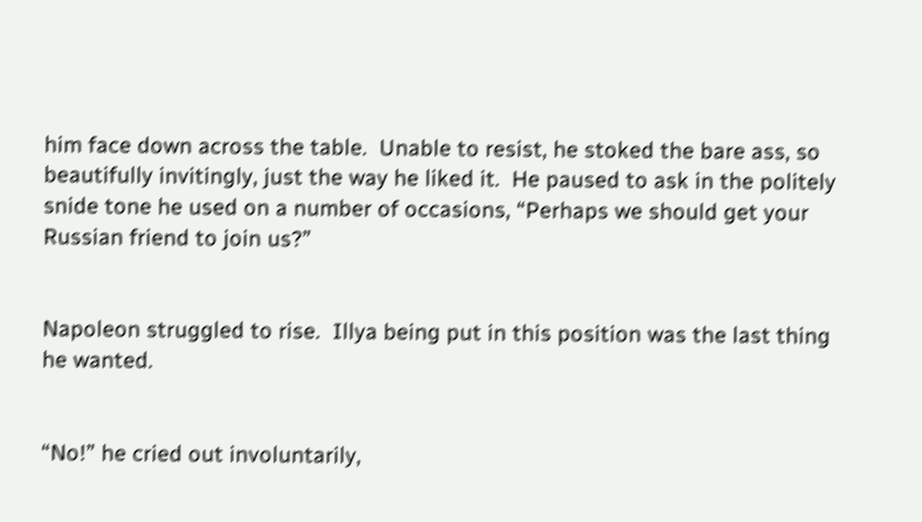him face down across the table.  Unable to resist, he stoked the bare ass, so beautifully invitingly, just the way he liked it.  He paused to ask in the politely snide tone he used on a number of occasions, “Perhaps we should get your Russian friend to join us?”


Napoleon struggled to rise.  Illya being put in this position was the last thing he wanted.


“No!” he cried out involuntarily,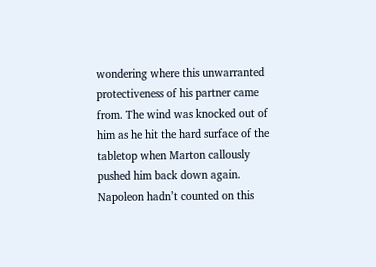wondering where this unwarranted protectiveness of his partner came from. The wind was knocked out of him as he hit the hard surface of the tabletop when Marton callously pushed him back down again.  Napoleon hadn’t counted on this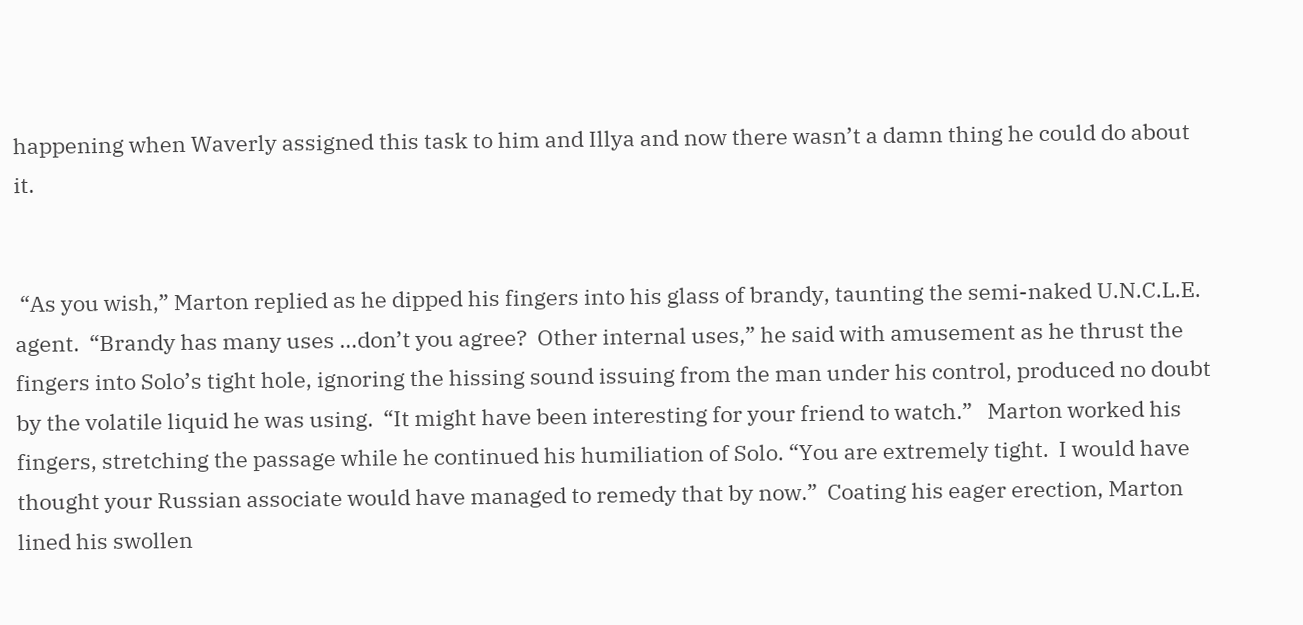happening when Waverly assigned this task to him and Illya and now there wasn’t a damn thing he could do about it.


 “As you wish,” Marton replied as he dipped his fingers into his glass of brandy, taunting the semi-naked U.N.C.L.E. agent.  “Brandy has many uses …don’t you agree?  Other internal uses,” he said with amusement as he thrust the fingers into Solo’s tight hole, ignoring the hissing sound issuing from the man under his control, produced no doubt by the volatile liquid he was using.  “It might have been interesting for your friend to watch.”   Marton worked his fingers, stretching the passage while he continued his humiliation of Solo. “You are extremely tight.  I would have thought your Russian associate would have managed to remedy that by now.”  Coating his eager erection, Marton lined his swollen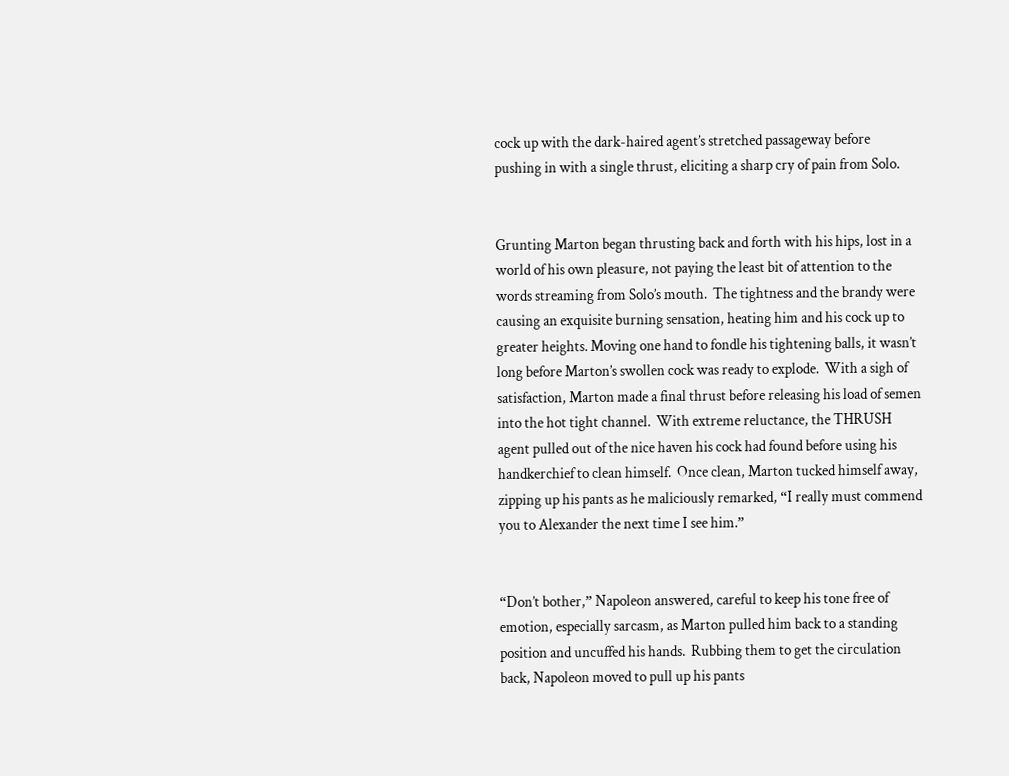cock up with the dark-haired agent’s stretched passageway before pushing in with a single thrust, eliciting a sharp cry of pain from Solo.


Grunting Marton began thrusting back and forth with his hips, lost in a world of his own pleasure, not paying the least bit of attention to the words streaming from Solo’s mouth.  The tightness and the brandy were causing an exquisite burning sensation, heating him and his cock up to greater heights. Moving one hand to fondle his tightening balls, it wasn’t long before Marton’s swollen cock was ready to explode.  With a sigh of satisfaction, Marton made a final thrust before releasing his load of semen into the hot tight channel.  With extreme reluctance, the THRUSH agent pulled out of the nice haven his cock had found before using his handkerchief to clean himself.  Once clean, Marton tucked himself away, zipping up his pants as he maliciously remarked, “I really must commend you to Alexander the next time I see him.”


“Don’t bother,” Napoleon answered, careful to keep his tone free of emotion, especially sarcasm, as Marton pulled him back to a standing position and uncuffed his hands.  Rubbing them to get the circulation back, Napoleon moved to pull up his pants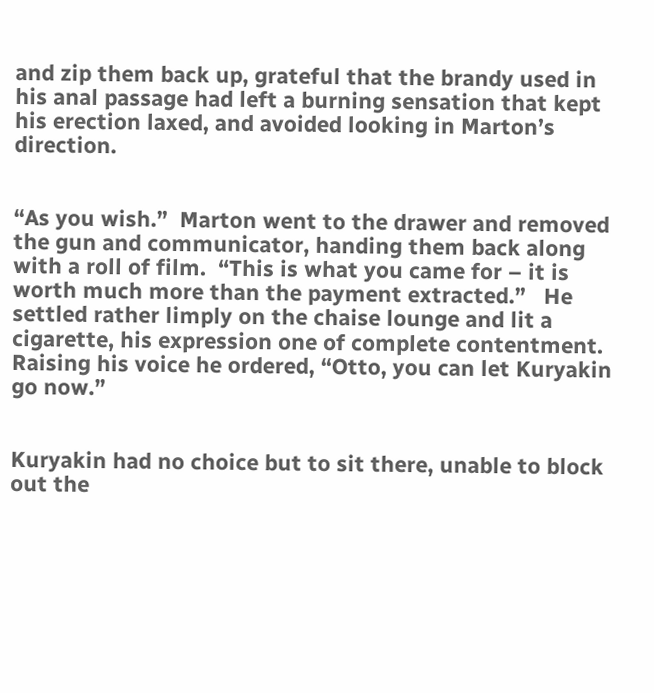and zip them back up, grateful that the brandy used in his anal passage had left a burning sensation that kept his erection laxed, and avoided looking in Marton’s direction.


“As you wish.”  Marton went to the drawer and removed the gun and communicator, handing them back along with a roll of film.  “This is what you came for – it is worth much more than the payment extracted.”   He settled rather limply on the chaise lounge and lit a cigarette, his expression one of complete contentment.  Raising his voice he ordered, “Otto, you can let Kuryakin go now.”


Kuryakin had no choice but to sit there, unable to block out the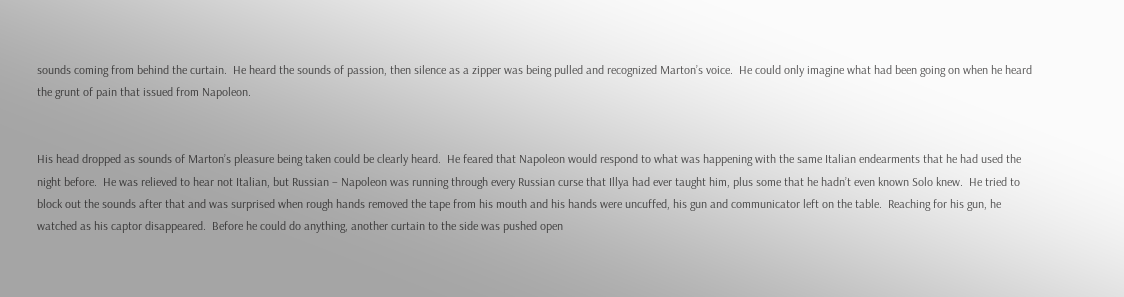sounds coming from behind the curtain.  He heard the sounds of passion, then silence as a zipper was being pulled and recognized Marton’s voice.  He could only imagine what had been going on when he heard the grunt of pain that issued from Napoleon.


His head dropped as sounds of Marton’s pleasure being taken could be clearly heard.  He feared that Napoleon would respond to what was happening with the same Italian endearments that he had used the night before.  He was relieved to hear not Italian, but Russian – Napoleon was running through every Russian curse that Illya had ever taught him, plus some that he hadn’t even known Solo knew.  He tried to block out the sounds after that and was surprised when rough hands removed the tape from his mouth and his hands were uncuffed, his gun and communicator left on the table.  Reaching for his gun, he watched as his captor disappeared.  Before he could do anything, another curtain to the side was pushed open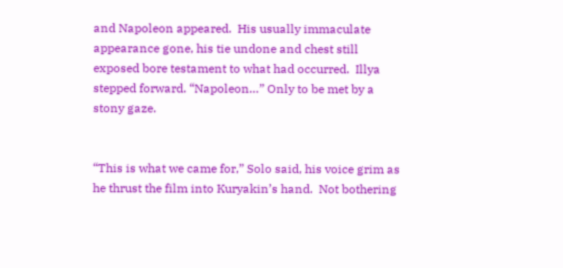and Napoleon appeared.  His usually immaculate appearance gone, his tie undone and chest still exposed bore testament to what had occurred.  Illya stepped forward. “Napoleon…” Only to be met by a stony gaze.


“This is what we came for,” Solo said, his voice grim as he thrust the film into Kuryakin’s hand.  Not bothering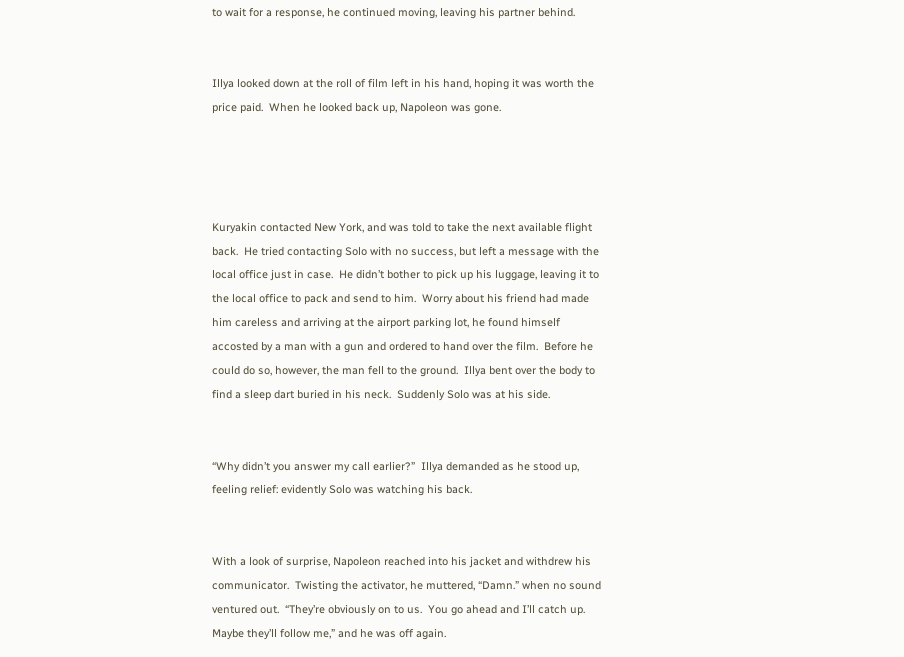to wait for a response, he continued moving, leaving his partner behind.


Illya looked down at the roll of film left in his hand, hoping it was worth the price paid.  When he looked back up, Napoleon was gone.




Kuryakin contacted New York, and was told to take the next available flight back.  He tried contacting Solo with no success, but left a message with the local office just in case.  He didn’t bother to pick up his luggage, leaving it to the local office to pack and send to him.  Worry about his friend had made him careless and arriving at the airport parking lot, he found himself accosted by a man with a gun and ordered to hand over the film.  Before he could do so, however, the man fell to the ground.  Illya bent over the body to find a sleep dart buried in his neck.  Suddenly Solo was at his side.


“Why didn’t you answer my call earlier?”  Illya demanded as he stood up, feeling relief: evidently Solo was watching his back.


With a look of surprise, Napoleon reached into his jacket and withdrew his communicator.  Twisting the activator, he muttered, “Damn.” when no sound ventured out.  “They’re obviously on to us.  You go ahead and I’ll catch up.  Maybe they’ll follow me,” and he was off again.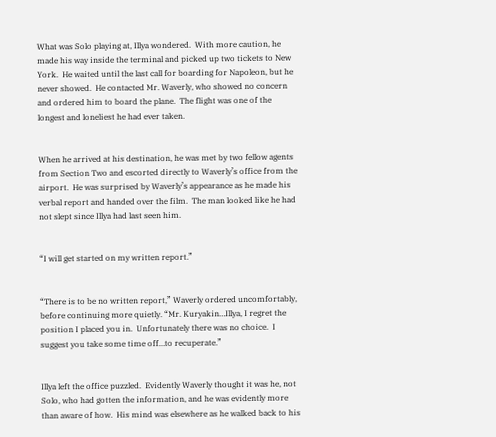What was Solo playing at, Illya wondered.  With more caution, he made his way inside the terminal and picked up two tickets to New York.  He waited until the last call for boarding for Napoleon, but he never showed.  He contacted Mr. Waverly, who showed no concern and ordered him to board the plane.  The flight was one of the longest and loneliest he had ever taken.


When he arrived at his destination, he was met by two fellow agents from Section Two and escorted directly to Waverly’s office from the airport.  He was surprised by Waverly’s appearance as he made his verbal report and handed over the film.  The man looked like he had not slept since Illya had last seen him.


“I will get started on my written report.”


“There is to be no written report,” Waverly ordered uncomfortably, before continuing more quietly. “Mr. Kuryakin…Illya, I regret the position I placed you in.  Unfortunately there was no choice.  I suggest you take some time off…to recuperate.”


Illya left the office puzzled.  Evidently Waverly thought it was he, not Solo, who had gotten the information, and he was evidently more than aware of how.  His mind was elsewhere as he walked back to his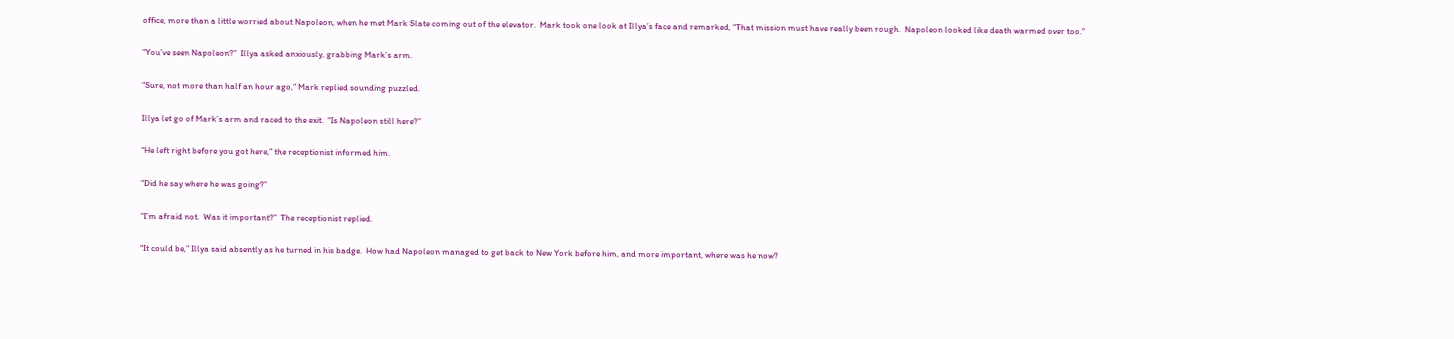office, more than a little worried about Napoleon, when he met Mark Slate coming out of the elevator.  Mark took one look at Illya’s face and remarked, “That mission must have really been rough.  Napoleon looked like death warmed over too.”


“You’ve seen Napoleon?”  Illya asked anxiously, grabbing Mark’s arm.


“Sure, not more than half an hour ago,” Mark replied sounding puzzled.


Illya let go of Mark’s arm and raced to the exit.  “Is Napoleon still here?”


“He left right before you got here,” the receptionist informed him.


“Did he say where he was going?”


“I’m afraid not.  Was it important?”  The receptionist replied.


“It could be,” Illya said absently as he turned in his badge.  How had Napoleon managed to get back to New York before him, and more important, where was he now?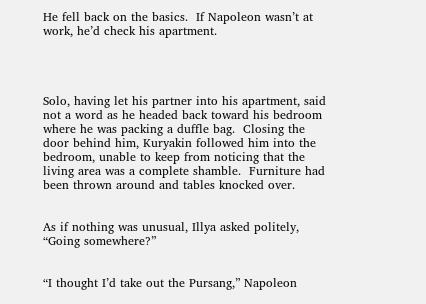He fell back on the basics.  If Napoleon wasn’t at work, he’d check his apartment.




Solo, having let his partner into his apartment, said not a word as he headed back toward his bedroom where he was packing a duffle bag.  Closing the door behind him, Kuryakin followed him into the bedroom, unable to keep from noticing that the living area was a complete shamble.  Furniture had been thrown around and tables knocked over.


As if nothing was unusual, Illya asked politely, “Going somewhere?”


“I thought I’d take out the Pursang,” Napoleon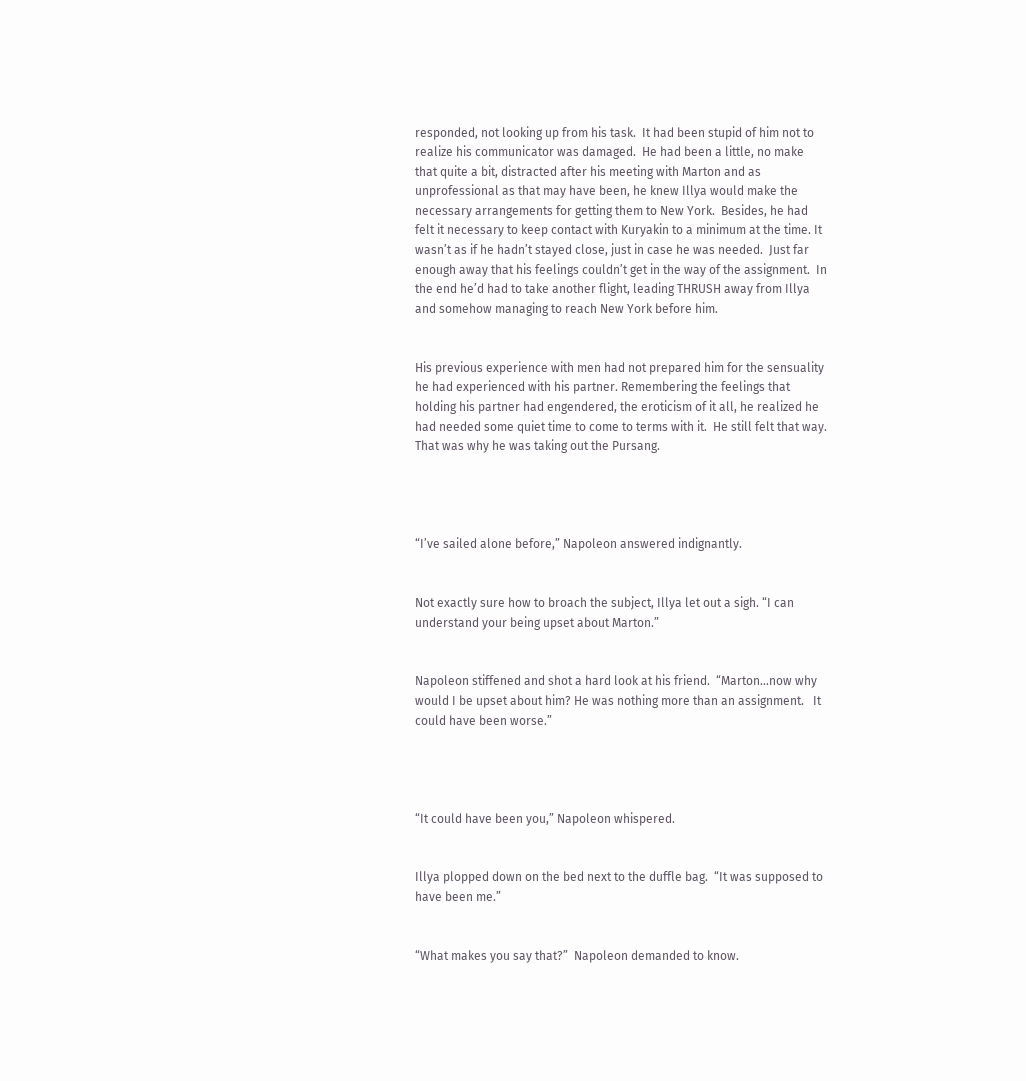responded, not looking up from his task.  It had been stupid of him not to realize his communicator was damaged.  He had been a little, no make that quite a bit, distracted after his meeting with Marton and as unprofessional as that may have been, he knew Illya would make the necessary arrangements for getting them to New York.  Besides, he had felt it necessary to keep contact with Kuryakin to a minimum at the time. It wasn’t as if he hadn’t stayed close, just in case he was needed.  Just far enough away that his feelings couldn’t get in the way of the assignment.  In the end he’d had to take another flight, leading THRUSH away from Illya and somehow managing to reach New York before him.


His previous experience with men had not prepared him for the sensuality he had experienced with his partner. Remembering the feelings that holding his partner had engendered, the eroticism of it all, he realized he had needed some quiet time to come to terms with it.  He still felt that way.  That was why he was taking out the Pursang.




“I’ve sailed alone before,” Napoleon answered indignantly.


Not exactly sure how to broach the subject, Illya let out a sigh. “I can understand your being upset about Marton.”


Napoleon stiffened and shot a hard look at his friend.  “Marton…now why would I be upset about him? He was nothing more than an assignment.   It could have been worse.”




“It could have been you,” Napoleon whispered.


Illya plopped down on the bed next to the duffle bag.  “It was supposed to have been me.”


“What makes you say that?”  Napoleon demanded to know.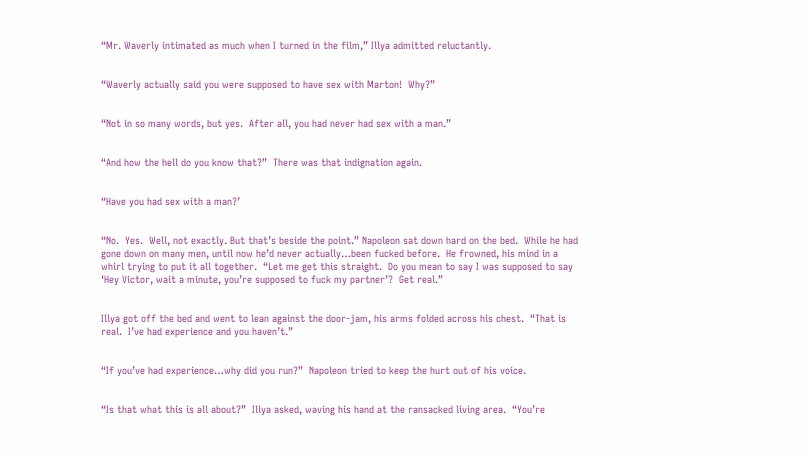“Mr. Waverly intimated as much when I turned in the film,” Illya admitted reluctantly.


“Waverly actually said you were supposed to have sex with Marton!  Why?”


“Not in so many words, but yes.  After all, you had never had sex with a man.”


“And how the hell do you know that?”  There was that indignation again.


“Have you had sex with a man?’


“No.  Yes.  Well, not exactly. But that’s beside the point.” Napoleon sat down hard on the bed.  While he had gone down on many men, until now he’d never actually…been fucked before.  He frowned, his mind in a whirl trying to put it all together.  “Let me get this straight.  Do you mean to say I was supposed to say ‘Hey Victor, wait a minute, you’re supposed to fuck my partner’?  Get real.”


Illya got off the bed and went to lean against the door-jam, his arms folded across his chest.  “That is real.  I’ve had experience and you haven’t.”


“If you’ve had experience…why did you run?”  Napoleon tried to keep the hurt out of his voice.


“Is that what this is all about?”  Illya asked, waving his hand at the ransacked living area.  “You’re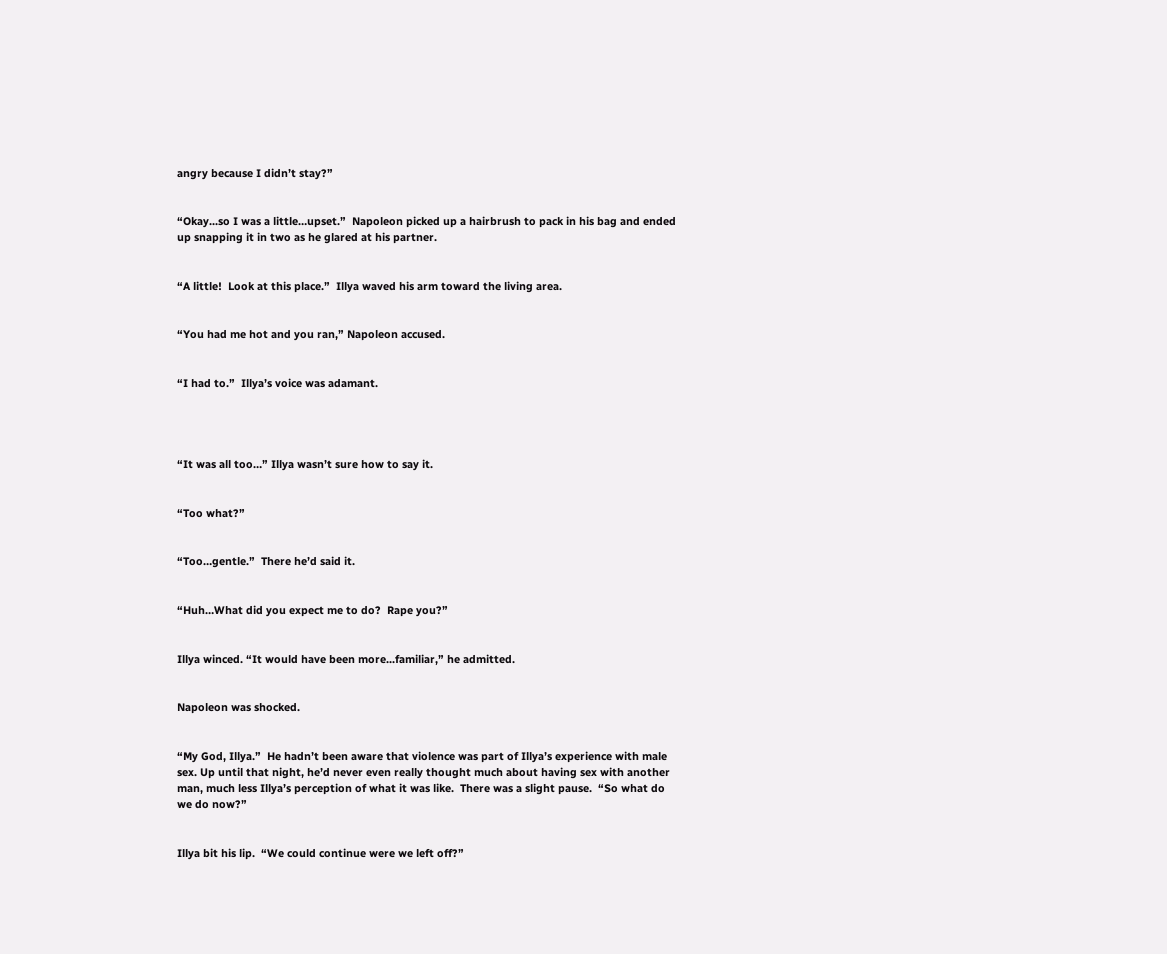angry because I didn’t stay?”


“Okay...so I was a little…upset.”  Napoleon picked up a hairbrush to pack in his bag and ended up snapping it in two as he glared at his partner.


“A little!  Look at this place.”  Illya waved his arm toward the living area.


“You had me hot and you ran,” Napoleon accused.


“I had to.”  Illya’s voice was adamant.




“It was all too…” Illya wasn’t sure how to say it.


“Too what?”


“Too…gentle.”  There he’d said it.


“Huh…What did you expect me to do?  Rape you?”


Illya winced. “It would have been more...familiar,” he admitted.


Napoleon was shocked.


“My God, Illya.”  He hadn’t been aware that violence was part of Illya’s experience with male sex. Up until that night, he’d never even really thought much about having sex with another man, much less Illya’s perception of what it was like.  There was a slight pause.  “So what do we do now?”


Illya bit his lip.  “We could continue were we left off?”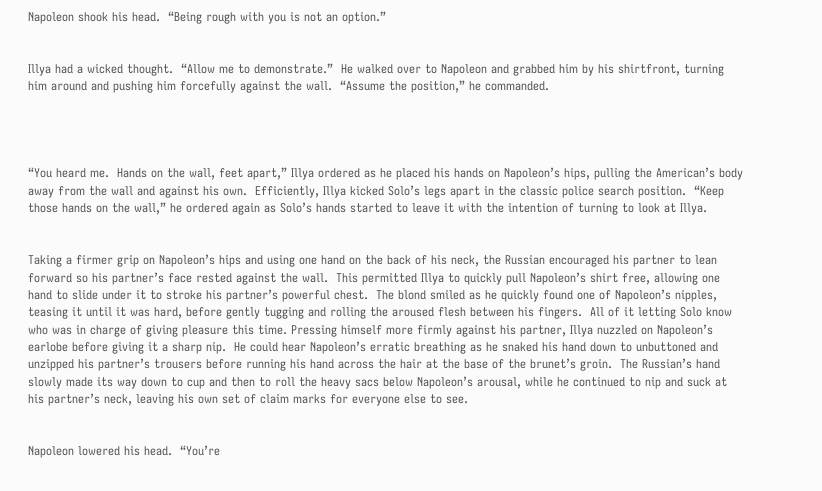Napoleon shook his head.  “Being rough with you is not an option.”


Illya had a wicked thought.  “Allow me to demonstrate.”  He walked over to Napoleon and grabbed him by his shirtfront, turning him around and pushing him forcefully against the wall.  “Assume the position,” he commanded.




“You heard me.  Hands on the wall, feet apart,” Illya ordered as he placed his hands on Napoleon’s hips, pulling the American’s body away from the wall and against his own.  Efficiently, Illya kicked Solo’s legs apart in the classic police search position.  “Keep those hands on the wall,” he ordered again as Solo’s hands started to leave it with the intention of turning to look at Illya.


Taking a firmer grip on Napoleon’s hips and using one hand on the back of his neck, the Russian encouraged his partner to lean forward so his partner’s face rested against the wall.  This permitted Illya to quickly pull Napoleon’s shirt free, allowing one hand to slide under it to stroke his partner’s powerful chest.  The blond smiled as he quickly found one of Napoleon’s nipples, teasing it until it was hard, before gently tugging and rolling the aroused flesh between his fingers.  All of it letting Solo know who was in charge of giving pleasure this time. Pressing himself more firmly against his partner, Illya nuzzled on Napoleon’s earlobe before giving it a sharp nip.  He could hear Napoleon’s erratic breathing as he snaked his hand down to unbuttoned and unzipped his partner’s trousers before running his hand across the hair at the base of the brunet’s groin.  The Russian’s hand slowly made its way down to cup and then to roll the heavy sacs below Napoleon’s arousal, while he continued to nip and suck at his partner’s neck, leaving his own set of claim marks for everyone else to see.


Napoleon lowered his head.  “You’re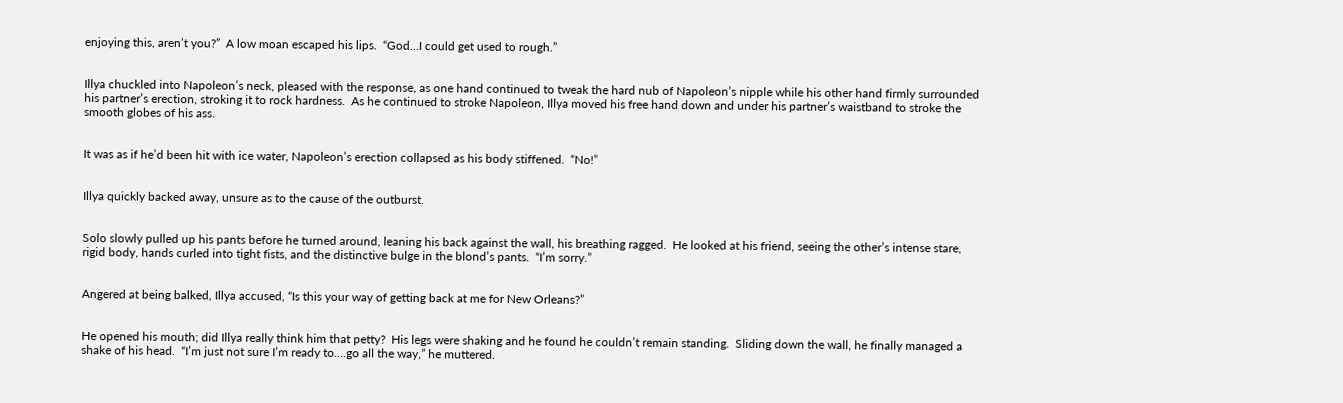enjoying this, aren’t you?”  A low moan escaped his lips.  “God…I could get used to rough.”


Illya chuckled into Napoleon’s neck, pleased with the response, as one hand continued to tweak the hard nub of Napoleon’s nipple while his other hand firmly surrounded his partner’s erection, stroking it to rock hardness.  As he continued to stroke Napoleon, Illya moved his free hand down and under his partner’s waistband to stroke the smooth globes of his ass.


It was as if he’d been hit with ice water, Napoleon’s erection collapsed as his body stiffened.  “No!”


Illya quickly backed away, unsure as to the cause of the outburst.


Solo slowly pulled up his pants before he turned around, leaning his back against the wall, his breathing ragged.  He looked at his friend, seeing the other’s intense stare, rigid body, hands curled into tight fists, and the distinctive bulge in the blond’s pants.  “I’m sorry.”


Angered at being balked, Illya accused, “Is this your way of getting back at me for New Orleans?”


He opened his mouth; did Illya really think him that petty?  His legs were shaking and he found he couldn’t remain standing.  Sliding down the wall, he finally managed a shake of his head.  “I’m just not sure I’m ready to….go all the way,” he muttered.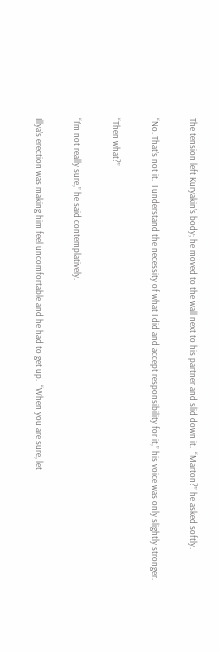The tension left Kuryakin’s body; he moved to the wall next to his partner and slid down it.  “Marton?” he asked softly.


“No. That’s not it.  I understand the necessity of what I did and accept responsibility for it,” his voice was only slightly stronger.


“Then what?”


“I’m not really sure,” he said contemplatively.


Illya’s erection was making him feel uncomfortable and he had to get up.  “When you are sure, let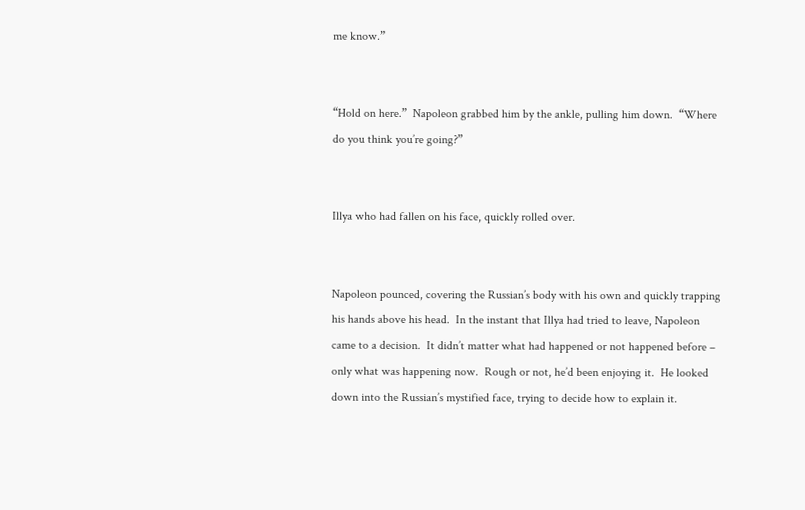me know.”


“Hold on here.”  Napoleon grabbed him by the ankle, pulling him down.  “Where do you think you’re going?”


Illya who had fallen on his face, quickly rolled over.


Napoleon pounced, covering the Russian’s body with his own and quickly trapping his hands above his head.  In the instant that Illya had tried to leave, Napoleon came to a decision.  It didn’t matter what had happened or not happened before – only what was happening now.  Rough or not, he’d been enjoying it.  He looked down into the Russian’s mystified face, trying to decide how to explain it.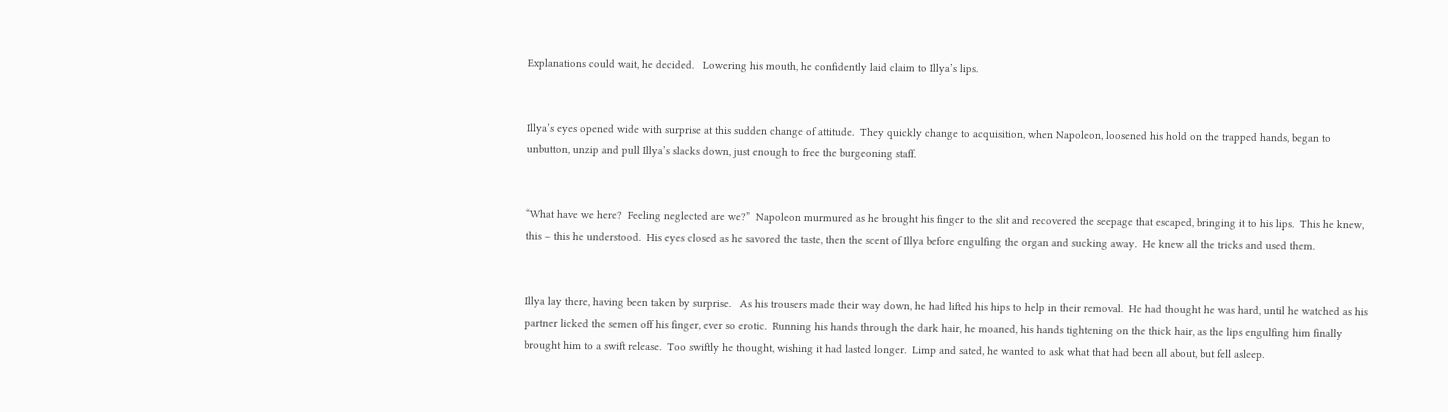Explanations could wait, he decided.   Lowering his mouth, he confidently laid claim to Illya’s lips.


Illya’s eyes opened wide with surprise at this sudden change of attitude.  They quickly change to acquisition, when Napoleon, loosened his hold on the trapped hands, began to unbutton, unzip and pull Illya’s slacks down, just enough to free the burgeoning staff.


“What have we here?  Feeling neglected are we?”  Napoleon murmured as he brought his finger to the slit and recovered the seepage that escaped, bringing it to his lips.  This he knew, this – this he understood.  His eyes closed as he savored the taste, then the scent of Illya before engulfing the organ and sucking away.  He knew all the tricks and used them.


Illya lay there, having been taken by surprise.   As his trousers made their way down, he had lifted his hips to help in their removal.  He had thought he was hard, until he watched as his partner licked the semen off his finger, ever so erotic.  Running his hands through the dark hair, he moaned, his hands tightening on the thick hair, as the lips engulfing him finally brought him to a swift release.  Too swiftly he thought, wishing it had lasted longer.  Limp and sated, he wanted to ask what that had been all about, but fell asleep.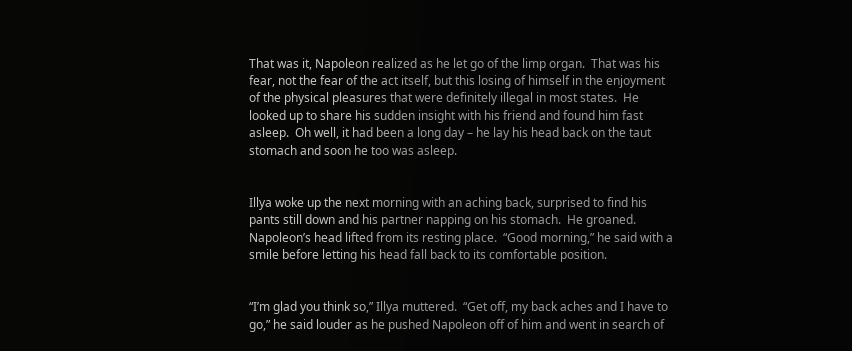That was it, Napoleon realized as he let go of the limp organ.  That was his fear, not the fear of the act itself, but this losing of himself in the enjoyment of the physical pleasures that were definitely illegal in most states.  He looked up to share his sudden insight with his friend and found him fast asleep.  Oh well, it had been a long day – he lay his head back on the taut stomach and soon he too was asleep.


Illya woke up the next morning with an aching back, surprised to find his pants still down and his partner napping on his stomach.  He groaned.  Napoleon’s head lifted from its resting place.  “Good morning,” he said with a smile before letting his head fall back to its comfortable position.


“I’m glad you think so,” Illya muttered.  “Get off, my back aches and I have to go,” he said louder as he pushed Napoleon off of him and went in search of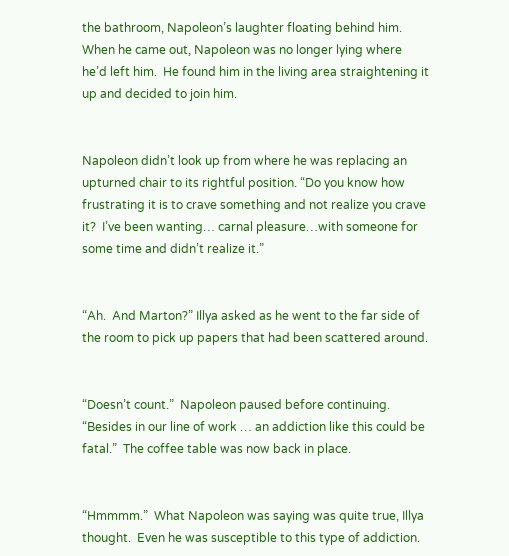the bathroom, Napoleon’s laughter floating behind him.  When he came out, Napoleon was no longer lying where he’d left him.  He found him in the living area straightening it up and decided to join him.


Napoleon didn’t look up from where he was replacing an upturned chair to its rightful position. “Do you know how frustrating it is to crave something and not realize you crave it?  I’ve been wanting… carnal pleasure…with someone for some time and didn’t realize it.”


“Ah.  And Marton?” Illya asked as he went to the far side of the room to pick up papers that had been scattered around.


“Doesn’t count.”  Napoleon paused before continuing.  “Besides in our line of work … an addiction like this could be fatal.”  The coffee table was now back in place.


“Hmmmm.”  What Napoleon was saying was quite true, Illya thought.  Even he was susceptible to this type of addiction.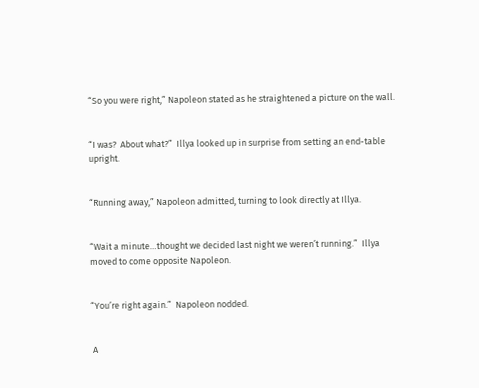“So you were right,” Napoleon stated as he straightened a picture on the wall.


“I was?  About what?”  Illya looked up in surprise from setting an end-table upright.


“Running away,” Napoleon admitted, turning to look directly at Illya.


“Wait a minute…thought we decided last night we weren’t running.”  Illya moved to come opposite Napoleon.


“You’re right again.”  Napoleon nodded.


 A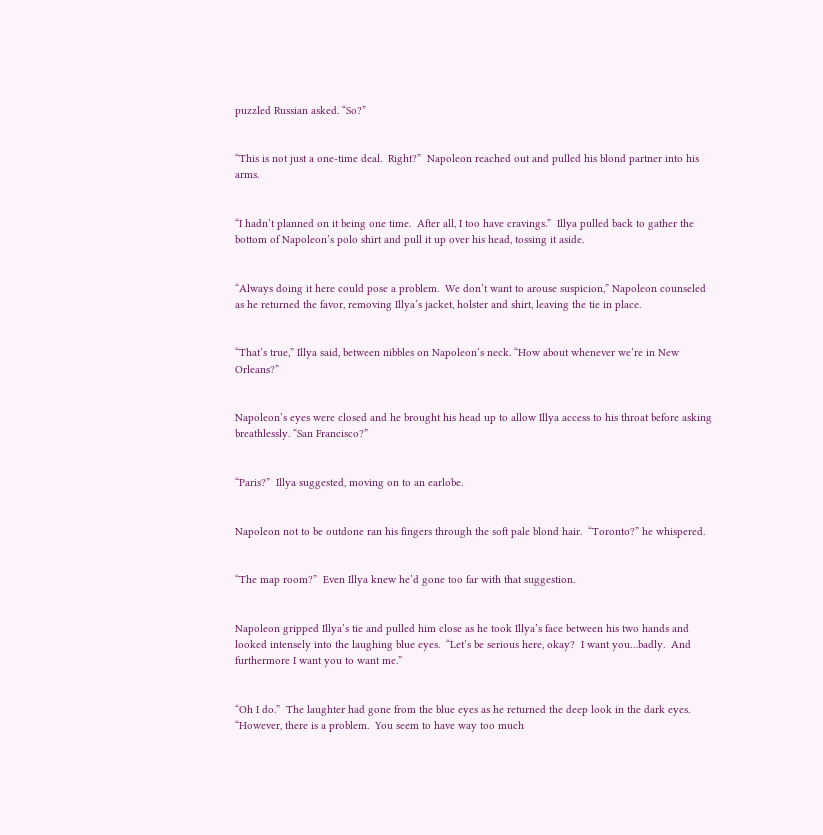puzzled Russian asked. “So?”


“This is not just a one-time deal.  Right?”  Napoleon reached out and pulled his blond partner into his arms.


“I hadn’t planned on it being one time.  After all, I too have cravings.”  Illya pulled back to gather the bottom of Napoleon’s polo shirt and pull it up over his head, tossing it aside.


“Always doing it here could pose a problem.  We don’t want to arouse suspicion,” Napoleon counseled as he returned the favor, removing Illya’s jacket, holster and shirt, leaving the tie in place.


“That’s true,” Illya said, between nibbles on Napoleon’s neck. “How about whenever we’re in New Orleans?”


Napoleon’s eyes were closed and he brought his head up to allow Illya access to his throat before asking breathlessly. “San Francisco?”


“Paris?”  Illya suggested, moving on to an earlobe.


Napoleon not to be outdone ran his fingers through the soft pale blond hair.  “Toronto?” he whispered.


“The map room?”  Even Illya knew he’d gone too far with that suggestion.


Napoleon gripped Illya’s tie and pulled him close as he took Illya’s face between his two hands and looked intensely into the laughing blue eyes.  “Let’s be serious here, okay?  I want you…badly.  And furthermore I want you to want me.”


“Oh I do.”  The laughter had gone from the blue eyes as he returned the deep look in the dark eyes.  “However, there is a problem.  You seem to have way too much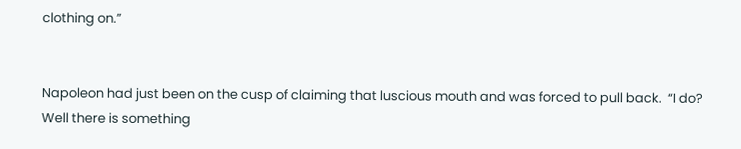clothing on.”


Napoleon had just been on the cusp of claiming that luscious mouth and was forced to pull back.  “I do?  Well there is something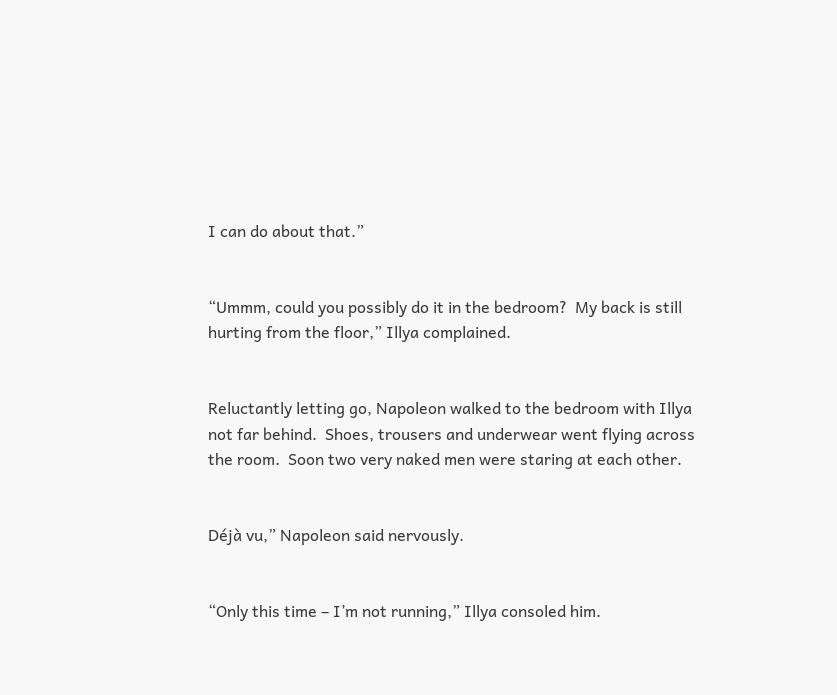I can do about that.”


“Ummm, could you possibly do it in the bedroom?  My back is still hurting from the floor,” Illya complained.


Reluctantly letting go, Napoleon walked to the bedroom with Illya not far behind.  Shoes, trousers and underwear went flying across the room.  Soon two very naked men were staring at each other.


Déjà vu,” Napoleon said nervously.


“Only this time – I’m not running,” Illya consoled him.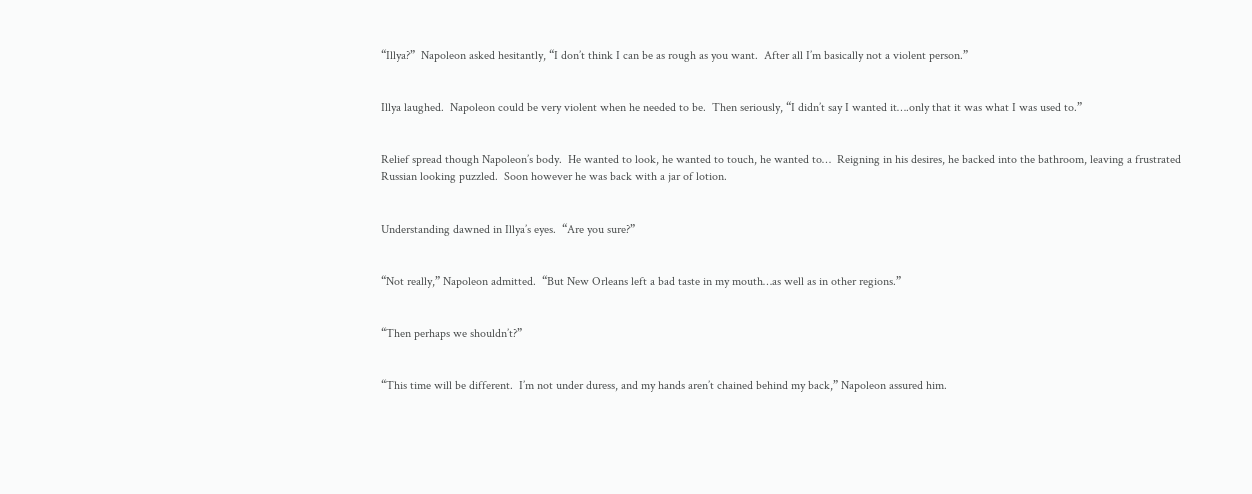“Illya?”  Napoleon asked hesitantly, “I don’t think I can be as rough as you want.  After all I’m basically not a violent person.”


Illya laughed.  Napoleon could be very violent when he needed to be.  Then seriously, “I didn’t say I wanted it….only that it was what I was used to.”


Relief spread though Napoleon’s body.  He wanted to look, he wanted to touch, he wanted to…  Reigning in his desires, he backed into the bathroom, leaving a frustrated Russian looking puzzled.  Soon however he was back with a jar of lotion.


Understanding dawned in Illya’s eyes.  “Are you sure?”


“Not really,” Napoleon admitted.  “But New Orleans left a bad taste in my mouth…as well as in other regions.”


“Then perhaps we shouldn’t?”


“This time will be different.  I’m not under duress, and my hands aren’t chained behind my back,” Napoleon assured him.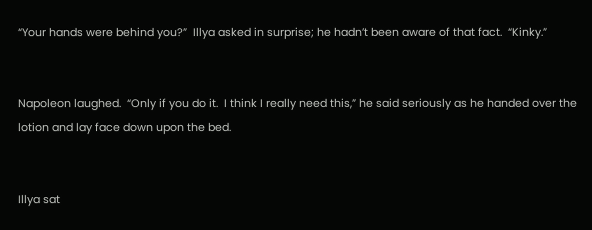“Your hands were behind you?”  Illya asked in surprise; he hadn’t been aware of that fact.  “Kinky.”


Napoleon laughed.  “Only if you do it.  I think I really need this,” he said seriously as he handed over the lotion and lay face down upon the bed.


Illya sat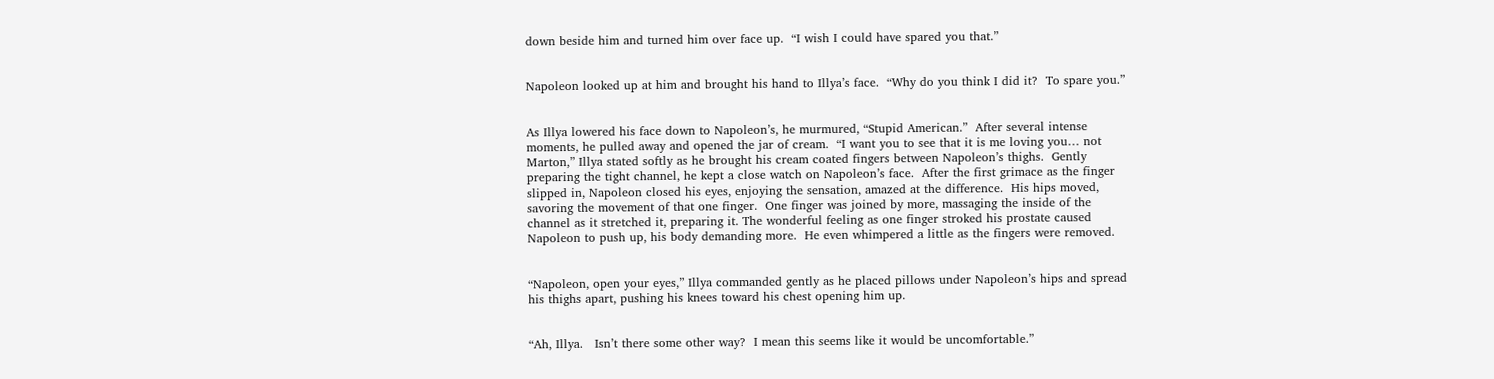down beside him and turned him over face up.  “I wish I could have spared you that.”


Napoleon looked up at him and brought his hand to Illya’s face.  “Why do you think I did it?  To spare you.”


As Illya lowered his face down to Napoleon’s, he murmured, “Stupid American.”  After several intense moments, he pulled away and opened the jar of cream.  “I want you to see that it is me loving you… not Marton,” Illya stated softly as he brought his cream coated fingers between Napoleon’s thighs.  Gently preparing the tight channel, he kept a close watch on Napoleon’s face.  After the first grimace as the finger slipped in, Napoleon closed his eyes, enjoying the sensation, amazed at the difference.  His hips moved, savoring the movement of that one finger.  One finger was joined by more, massaging the inside of the channel as it stretched it, preparing it. The wonderful feeling as one finger stroked his prostate caused Napoleon to push up, his body demanding more.  He even whimpered a little as the fingers were removed.


“Napoleon, open your eyes,” Illya commanded gently as he placed pillows under Napoleon’s hips and spread his thighs apart, pushing his knees toward his chest opening him up.


“Ah, Illya.   Isn’t there some other way?  I mean this seems like it would be uncomfortable.”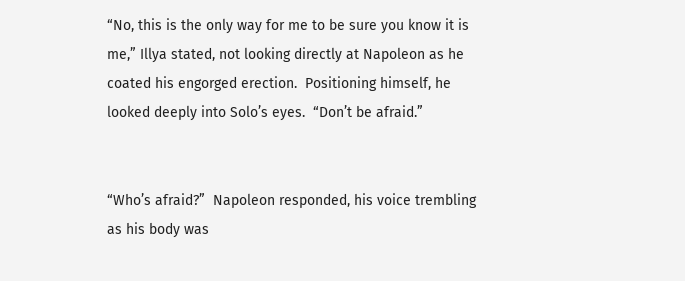“No, this is the only way for me to be sure you know it is me,” Illya stated, not looking directly at Napoleon as he coated his engorged erection.  Positioning himself, he looked deeply into Solo’s eyes.  “Don’t be afraid.”


“Who’s afraid?”  Napoleon responded, his voice trembling as his body was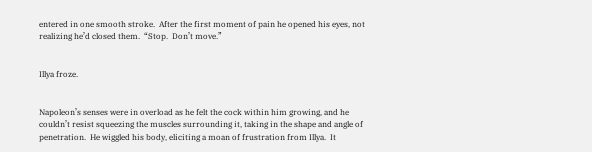entered in one smooth stroke.  After the first moment of pain he opened his eyes, not realizing he’d closed them.  “Stop.  Don’t move.”


Illya froze.


Napoleon’s senses were in overload as he felt the cock within him growing, and he couldn’t resist squeezing the muscles surrounding it, taking in the shape and angle of penetration.  He wiggled his body, eliciting a moan of frustration from Illya.  It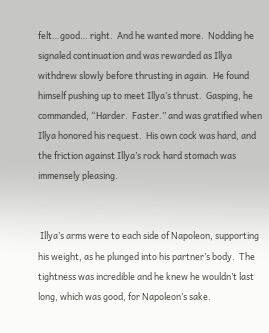felt…good… right.  And he wanted more.  Nodding he signaled continuation and was rewarded as Illya withdrew slowly before thrusting in again.  He found himself pushing up to meet Illya’s thrust.  Gasping, he commanded, “Harder.  Faster.” and was gratified when Illya honored his request.  His own cock was hard, and the friction against Illya’s rock hard stomach was immensely pleasing.


 Illya’s arms were to each side of Napoleon, supporting his weight, as he plunged into his partner’s body.  The tightness was incredible and he knew he wouldn’t last long, which was good, for Napoleon’s sake.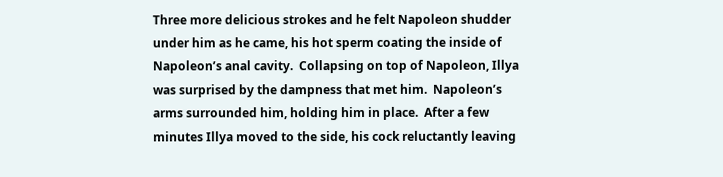Three more delicious strokes and he felt Napoleon shudder under him as he came, his hot sperm coating the inside of Napoleon’s anal cavity.  Collapsing on top of Napoleon, Illya was surprised by the dampness that met him.  Napoleon’s arms surrounded him, holding him in place.  After a few minutes Illya moved to the side, his cock reluctantly leaving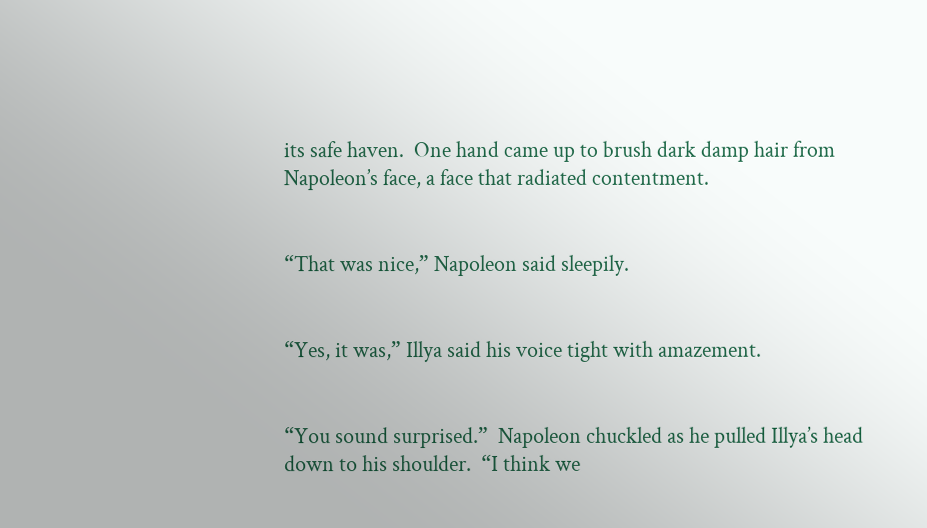its safe haven.  One hand came up to brush dark damp hair from Napoleon’s face, a face that radiated contentment.


“That was nice,” Napoleon said sleepily.


“Yes, it was,” Illya said his voice tight with amazement.


“You sound surprised.”  Napoleon chuckled as he pulled Illya’s head down to his shoulder.  “I think we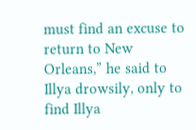must find an excuse to return to New Orleans,” he said to Illya drowsily, only to find Illya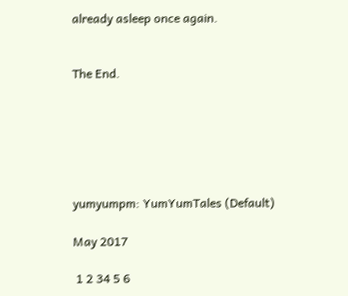already asleep once again.


The End.






yumyumpm: YumYumTales (Default)

May 2017

 1 2 34 5 6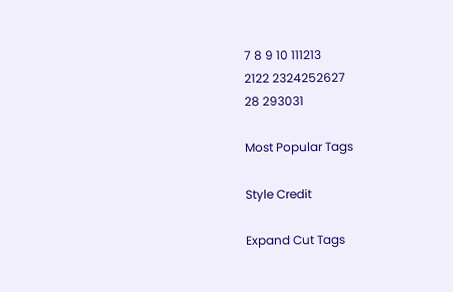7 8 9 10 111213
2122 2324252627
28 293031

Most Popular Tags

Style Credit

Expand Cut Tags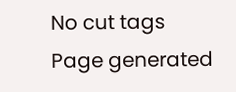No cut tags
Page generated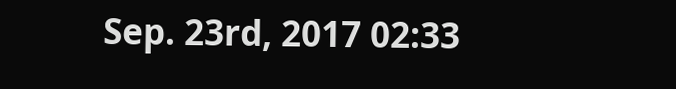Sep. 23rd, 2017 02:33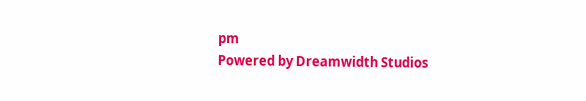pm
Powered by Dreamwidth Studios